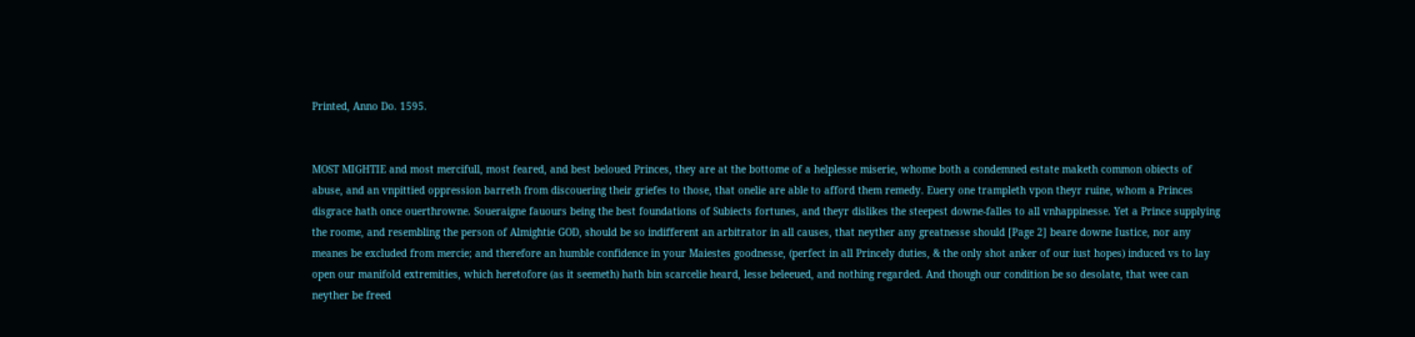Printed, Anno Do. 1595.


MOST MIGHTIE and most mercifull, most feared, and best beloued Princes, they are at the bottome of a helplesse miserie, whome both a condemned estate maketh common obiects of abuse, and an vnpittied oppression barreth from discouering their griefes to those, that onelie are able to afford them remedy. Euery one trampleth vpon theyr ruine, whom a Princes disgrace hath once ouerthrowne. Soueraigne fauours being the best foundations of Subiects fortunes, and theyr dislikes the steepest downe-falles to all vnhappinesse. Yet a Prince supplying the roome, and resembling the person of Almightie GOD, should be so indifferent an arbitrator in all causes, that neyther any greatnesse should [Page 2] beare downe Iustice, nor any meanes be excluded from mercie; and therefore an humble confidence in your Maiestes goodnesse, (perfect in all Princely duties, & the only shot anker of our iust hopes) induced vs to lay open our manifold extremities, which heretofore (as it seemeth) hath bin scarcelie heard, lesse beleeued, and nothing regarded. And though our condition be so desolate, that wee can neyther be freed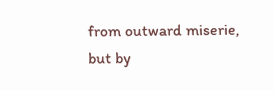from outward miserie, but by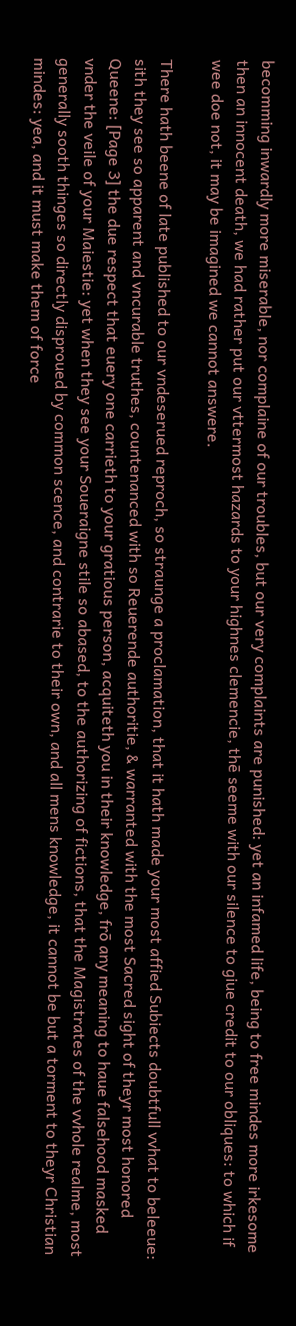becomming inwardly more miserable, nor complaine of our troubles, but our very complaints are punished: yet an infamed life, being to free mindes more irkesome then an innocent death, we had rather put our vttermost hazards to your highnes clemencie, thē seeme with our silence to giue credit to our obliques: to which if wee doe not, it may be imagined we cannot answere.

There hath beene of late published to our vndeserued reproch, so straunge a proclamation, that it hath made your most affied Subiects doubtfull vvhat to beleeue: sith they see so apparent and vncurable truthes, countenanced with so Reuerende authoritie, & warranted with the most Sacred sight of theyr most honored Queene: [Page 3] the due respect that euery one carrieth to your gratious person, acquiteth you in their knowledge, frō any meaning to haue falsehood masked vnder the veile of your Maiestie: yet when they see your Soueraigne stile so abased, to the authorizing of fictions, that the Magistrates of the vvhole realme, most generally sooth thinges so directly disproued by common scence, and contrarie to their own, and all mens knowledge, it cannot be but a torment to theyr Christian mindes: yea, and it must make them of force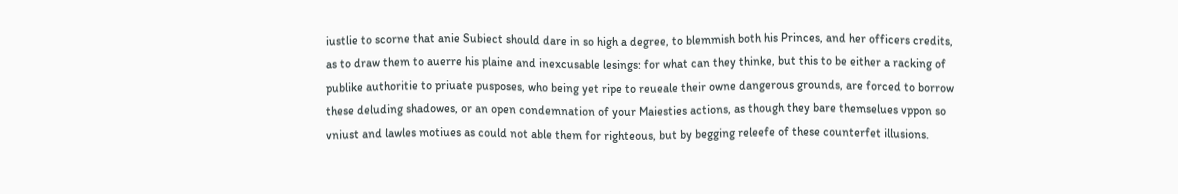iustlie to scorne that anie Subiect should dare in so high a degree, to blemmish both his Princes, and her officers credits, as to draw them to auerre his plaine and inexcusable lesings: for what can they thinke, but this to be either a racking of publike authoritie to priuate pusposes, who being yet ripe to reueale their owne dangerous grounds, are forced to borrow these deluding shadowes, or an open condemnation of your Maiesties actions, as though they bare themselues vppon so vniust and lawles motiues as could not able them for righteous, but by begging releefe of these counterfet illusions.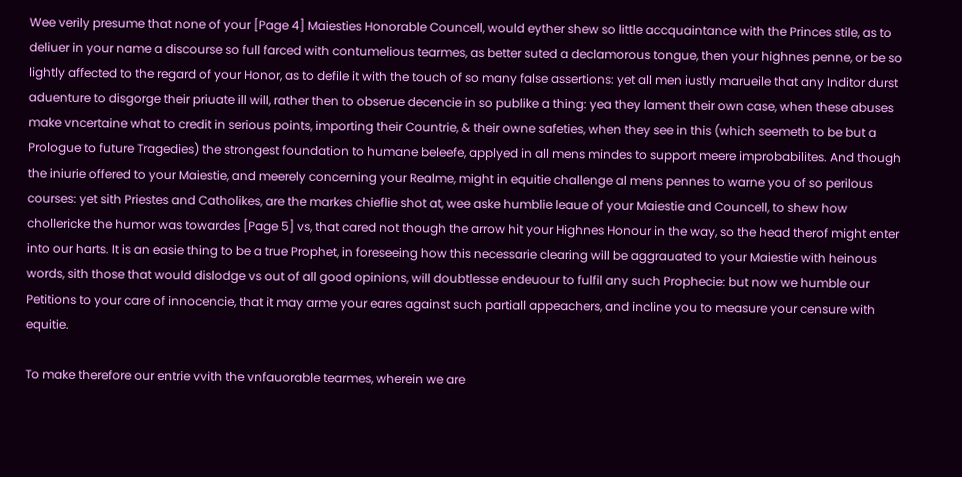Wee verily presume that none of your [Page 4] Maiesties Honorable Councell, would eyther shew so little accquaintance with the Princes stile, as to deliuer in your name a discourse so full farced with contumelious tearmes, as better suted a declamorous tongue, then your highnes penne, or be so lightly affected to the regard of your Honor, as to defile it with the touch of so many false assertions: yet all men iustly marueile that any Inditor durst aduenture to disgorge their priuate ill will, rather then to obserue decencie in so publike a thing: yea they lament their own case, when these abuses make vncertaine what to credit in serious points, importing their Countrie, & their owne safeties, when they see in this (which seemeth to be but a Prologue to future Tragedies) the strongest foundation to humane beleefe, applyed in all mens mindes to support meere improbabilites. And though the iniurie offered to your Maiestie, and meerely concerning your Realme, might in equitie challenge al mens pennes to warne you of so perilous courses: yet sith Priestes and Catholikes, are the markes chieflie shot at, wee aske humblie leaue of your Maiestie and Councell, to shew how chollericke the humor was towardes [Page 5] vs, that cared not though the arrow hit your Highnes Honour in the way, so the head therof might enter into our harts. It is an easie thing to be a true Prophet, in foreseeing how this necessarie clearing will be aggrauated to your Maiestie with heinous words, sith those that would dislodge vs out of all good opinions, will doubtlesse endeuour to fulfil any such Prophecie: but now we humble our Petitions to your care of innocencie, that it may arme your eares against such partiall appeachers, and incline you to measure your censure with equitie.

To make therefore our entrie vvith the vnfauorable tearmes, wherein we are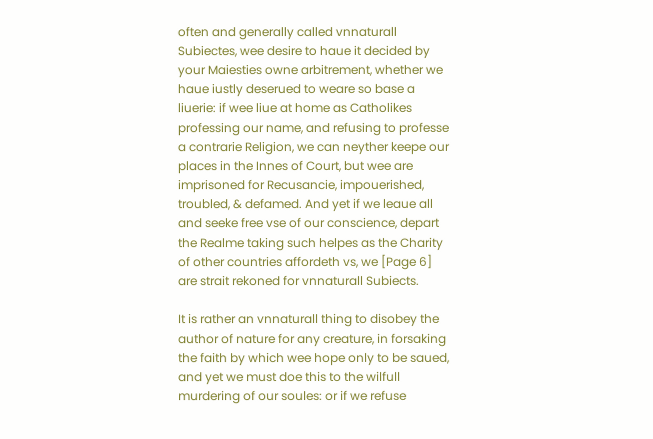often and generally called vnnaturall Subiectes, wee desire to haue it decided by your Maiesties owne arbitrement, whether we haue iustly deserued to weare so base a liuerie: if wee liue at home as Catholikes professing our name, and refusing to professe a contrarie Religion, we can neyther keepe our places in the Innes of Court, but wee are imprisoned for Recusancie, impouerished, troubled, & defamed. And yet if we leaue all and seeke free vse of our conscience, depart the Realme taking such helpes as the Charity of other countries affordeth vs, we [Page 6] are strait rekoned for vnnaturall Subiects.

It is rather an vnnaturall thing to disobey the author of nature for any creature, in forsaking the faith by which wee hope only to be saued, and yet we must doe this to the wilfull murdering of our soules: or if we refuse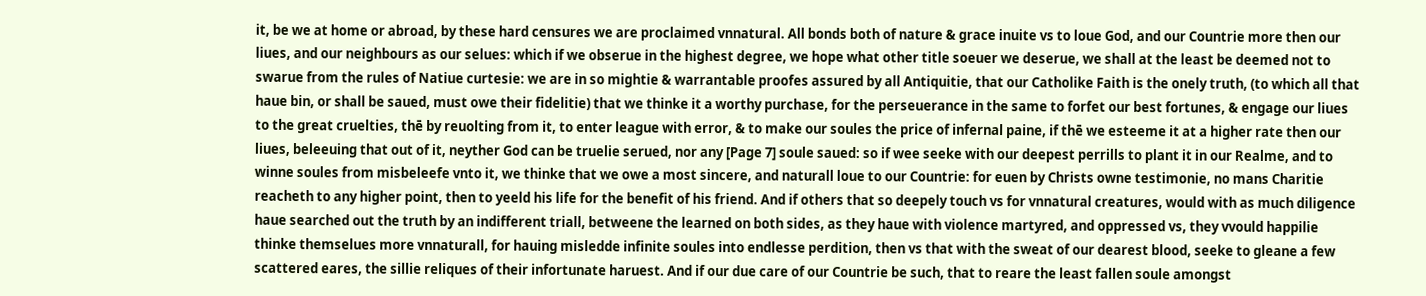it, be we at home or abroad, by these hard censures we are proclaimed vnnatural. All bonds both of nature & grace inuite vs to loue God, and our Countrie more then our liues, and our neighbours as our selues: which if we obserue in the highest degree, we hope what other title soeuer we deserue, we shall at the least be deemed not to swarue from the rules of Natiue curtesie: we are in so mightie & warrantable proofes assured by all Antiquitie, that our Catholike Faith is the onely truth, (to which all that haue bin, or shall be saued, must owe their fidelitie) that we thinke it a worthy purchase, for the perseuerance in the same to forfet our best fortunes, & engage our liues to the great cruelties, thē by reuolting from it, to enter league with error, & to make our soules the price of infernal paine, if thē we esteeme it at a higher rate then our liues, beleeuing that out of it, neyther God can be truelie serued, nor any [Page 7] soule saued: so if wee seeke with our deepest perrills to plant it in our Realme, and to winne soules from misbeleefe vnto it, we thinke that we owe a most sincere, and naturall loue to our Countrie: for euen by Christs owne testimonie, no mans Charitie reacheth to any higher point, then to yeeld his life for the benefit of his friend. And if others that so deepely touch vs for vnnatural creatures, would with as much diligence haue searched out the truth by an indifferent triall, betweene the learned on both sides, as they haue with violence martyred, and oppressed vs, they vvould happilie thinke themselues more vnnaturall, for hauing misledde infinite soules into endlesse perdition, then vs that with the sweat of our dearest blood, seeke to gleane a few scattered eares, the sillie reliques of their infortunate haruest. And if our due care of our Countrie be such, that to reare the least fallen soule amongst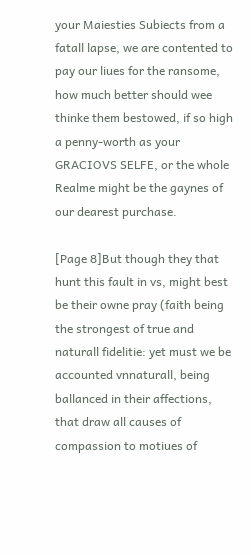your Maiesties Subiects from a fatall lapse, we are contented to pay our liues for the ransome, how much better should wee thinke them bestowed, if so high a penny-worth as your GRACIOVS SELFE, or the whole Realme might be the gaynes of our dearest purchase.

[Page 8]But though they that hunt this fault in vs, might best be their owne pray (faith being the strongest of true and naturall fidelitie: yet must we be accounted vnnaturall, being ballanced in their affections, that draw all causes of compassion to motiues of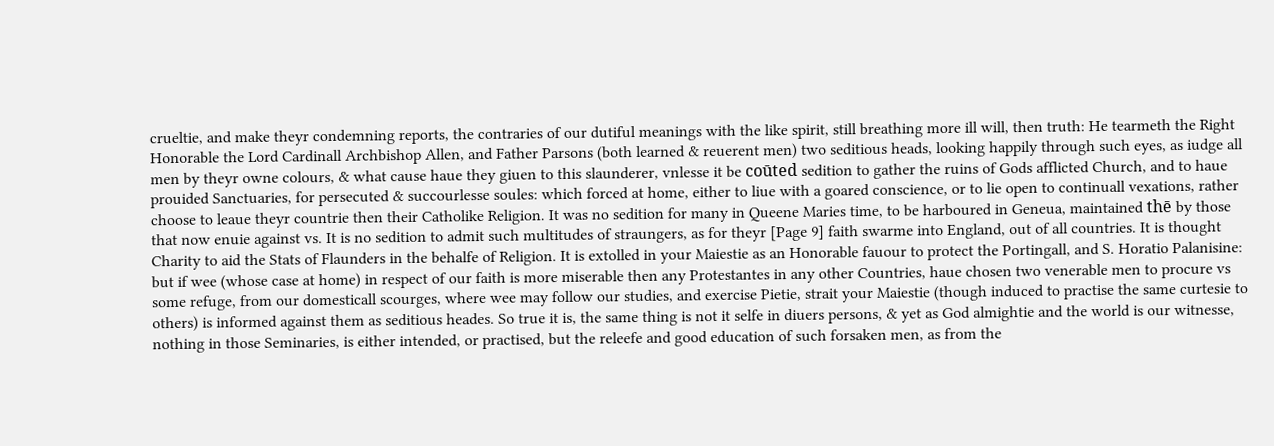crueltie, and make theyr condemning reports, the contraries of our dutiful meanings with the like spirit, still breathing more ill will, then truth: He tearmeth the Right Honorable the Lord Cardinall Archbishop Allen, and Father Parsons (both learned & reuerent men) two seditious heads, looking happily through such eyes, as iudge all men by theyr owne colours, & what cause haue they giuen to this slaunderer, vnlesse it be coūted sedition to gather the ruins of Gods afflicted Church, and to haue prouided Sanctuaries, for persecuted & succourlesse soules: which forced at home, either to liue with a goared conscience, or to lie open to continuall vexations, rather choose to leaue theyr countrie then their Catholike Religion. It was no sedition for many in Queene Maries time, to be harboured in Geneua, maintained thē by those that now enuie against vs. It is no sedition to admit such multitudes of straungers, as for theyr [Page 9] faith swarme into England, out of all countries. It is thought Charity to aid the Stats of Flaunders in the behalfe of Religion. It is extolled in your Maiestie as an Honorable fauour to protect the Portingall, and S. Horatio Palanisine: but if wee (whose case at home) in respect of our faith is more miserable then any Protestantes in any other Countries, haue chosen two venerable men to procure vs some refuge, from our domesticall scourges, where wee may follow our studies, and exercise Pietie, strait your Maiestie (though induced to practise the same curtesie to others) is informed against them as seditious heades. So true it is, the same thing is not it selfe in diuers persons, & yet as God almightie and the world is our witnesse, nothing in those Seminaries, is either intended, or practised, but the releefe and good education of such forsaken men, as from the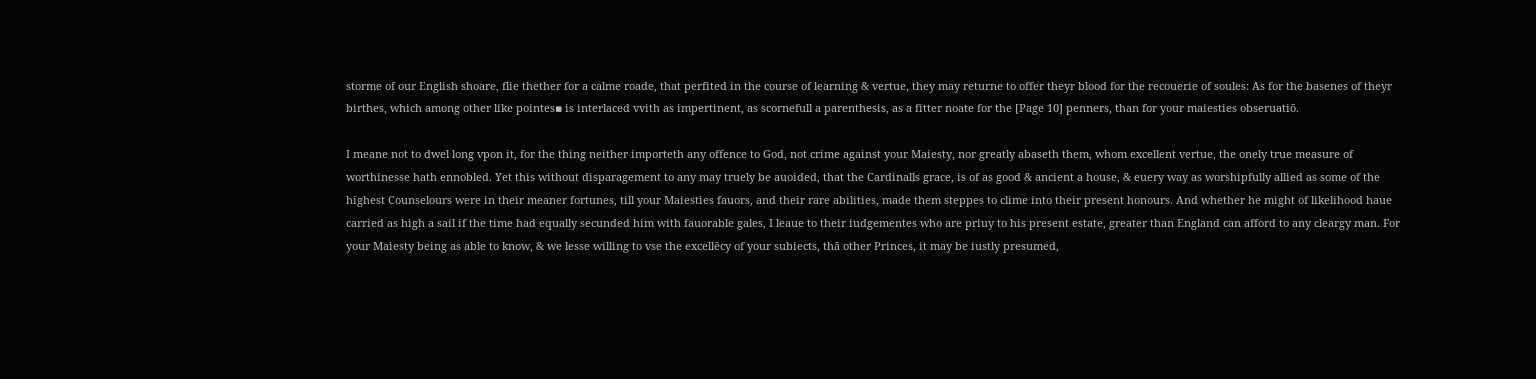storme of our English shoare, flie thether for a calme roade, that perfited in the course of learning & vertue, they may returne to offer theyr blood for the recouerie of soules: As for the basenes of theyr birthes, which among other like pointes▪ is interlaced vvith as impertinent, as scornefull a parenthesis, as a fitter noate for the [Page 10] penners, than for your maiesties obseruatiō.

I meane not to dwel long vpon it, for the thing neither importeth any offence to God, not crime against your Maiesty, nor greatly abaseth them, whom excellent vertue, the onely true measure of worthinesse hath ennobled. Yet this without disparagement to any may truely be auoided, that the Cardinalls grace, is of as good & ancient a house, & euery way as worshipfully allied as some of the highest Counselours were in their meaner fortunes, till your Maiesties fauors, and their rare abilities, made them steppes to clime into their present honours. And whether he might of likelihood haue carried as high a sail if the time had equally secunded him with fauorable gales, I leaue to their iudgementes who are priuy to his present estate, greater than England can afford to any cleargy man. For your Maiesty being as able to know, & we lesse willing to vse the excellēcy of your subiects, thā other Princes, it may be iustly presumed,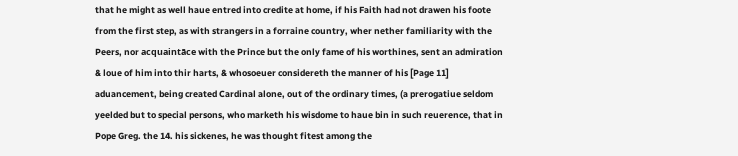that he might as well haue entred into credite at home, if his Faith had not drawen his foote from the first step, as with strangers in a forraine country, wher nether familiarity with the Peers, nor acquaintāce with the Prince but the only fame of his worthines, sent an admiration & loue of him into thir harts, & whosoeuer considereth the manner of his [Page 11] aduancement, being created Cardinal alone, out of the ordinary times, (a prerogatiue seldom yeelded but to special persons, who marketh his wisdome to haue bin in such reuerence, that in Pope Greg. the 14. his sickenes, he was thought fitest among the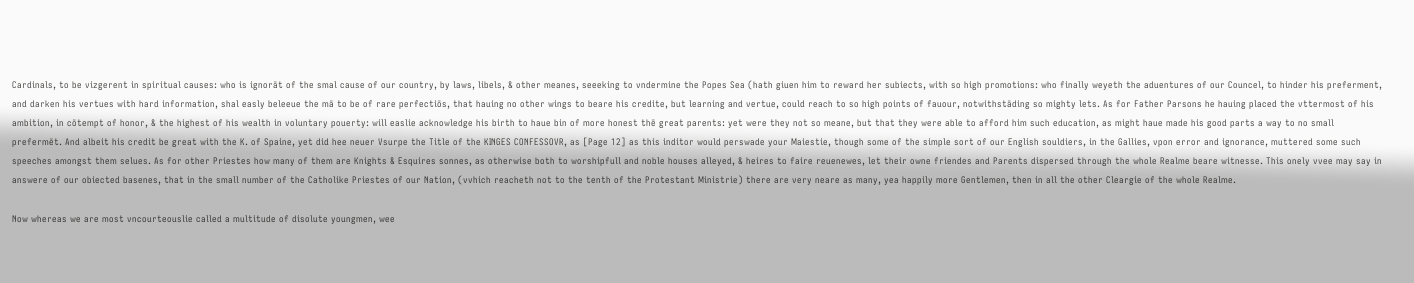Cardinals, to be vizgerent in spiritual causes: who is ignorāt of the smal cause of our country, by laws, libels, & other meanes, seeeking to vndermine the Popes Sea (hath giuen him to reward her subiects, with so high promotions: who finally weyeth the aduentures of our Councel, to hinder his preferment, and darken his vertues with hard information, shal easly beleeue the mā to be of rare perfectiōs, that hauing no other wings to beare his credite, but learning and vertue, could reach to so high points of fauour, notwithstāding so mighty lets. As for Father Parsons he hauing placed the vttermost of his ambition, in cōtempt of honor, & the highest of his wealth in voluntary pouerty: will easlie acknowledge his birth to haue bin of more honest thē great parents: yet were they not so meane, but that they were able to afford him such education, as might haue made his good parts a way to no small prefermēt. And albeit his credit be great with the K. of Spaine, yet did hee neuer Vsurpe the Title of the KINGES CONFESSOVR, as [Page 12] as this inditor would perswade your Maiestie, though some of the simple sort of our English souldiers, in the Gallies, vpon error and ignorance, muttered some such speeches amongst them selues. As for other Priestes how many of them are Knights & Esquires sonnes, as otherwise both to worshipfull and noble houses alleyed, & heires to faire reuenewes, let their owne friendes and Parents dispersed through the whole Realme beare witnesse. This onely vvee may say in answere of our obiected basenes, that in the small number of the Catholike Priestes of our Nation, (vvhich reacheth not to the tenth of the Protestant Ministrie) there are very neare as many, yea happily more Gentlemen, then in all the other Cleargie of the whole Realme.

Now whereas we are most vncourteouslie called a multitude of disolute youngmen, wee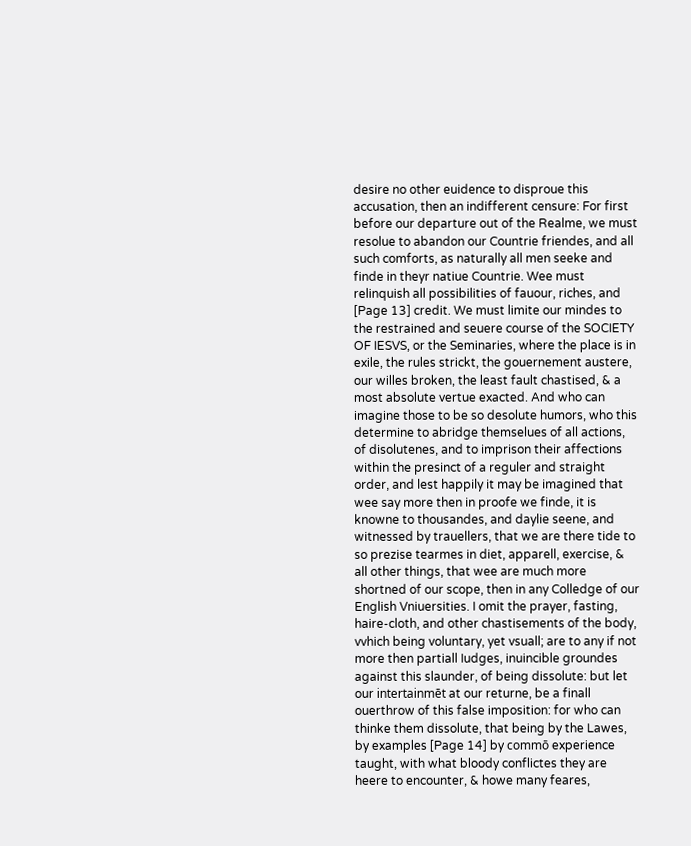desire no other euidence to disproue this accusation, then an indifferent censure: For first before our departure out of the Realme, we must resolue to abandon our Countrie friendes, and all such comforts, as naturally all men seeke and finde in theyr natiue Countrie. Wee must relinquish all possibilities of fauour, riches, and [Page 13] credit. We must limite our mindes to the restrained and seuere course of the SOCIETY OF IESVS, or the Seminaries, where the place is in exile, the rules strickt, the gouernement austere, our willes broken, the least fault chastised, & a most absolute vertue exacted. And who can imagine those to be so desolute humors, who this determine to abridge themselues of all actions, of disolutenes, and to imprison their affections within the presinct of a reguler and straight order, and lest happily it may be imagined that wee say more then in proofe we finde, it is knowne to thousandes, and daylie seene, and witnessed by trauellers, that we are there tide to so prezise tearmes in diet, apparell, exercise, & all other things, that wee are much more shortned of our scope, then in any Colledge of our English Vniuersities. I omit the prayer, fasting, haire-cloth, and other chastisements of the body, vvhich being voluntary, yet vsuall; are to any if not more then partiall Iudges, inuincible groundes against this slaunder, of being dissolute: but let our intertainmēt at our returne, be a finall ouerthrow of this false imposition: for who can thinke them dissolute, that being by the Lawes, by examples [Page 14] by commō experience taught, with what bloody conflictes they are heere to encounter, & howe many feares,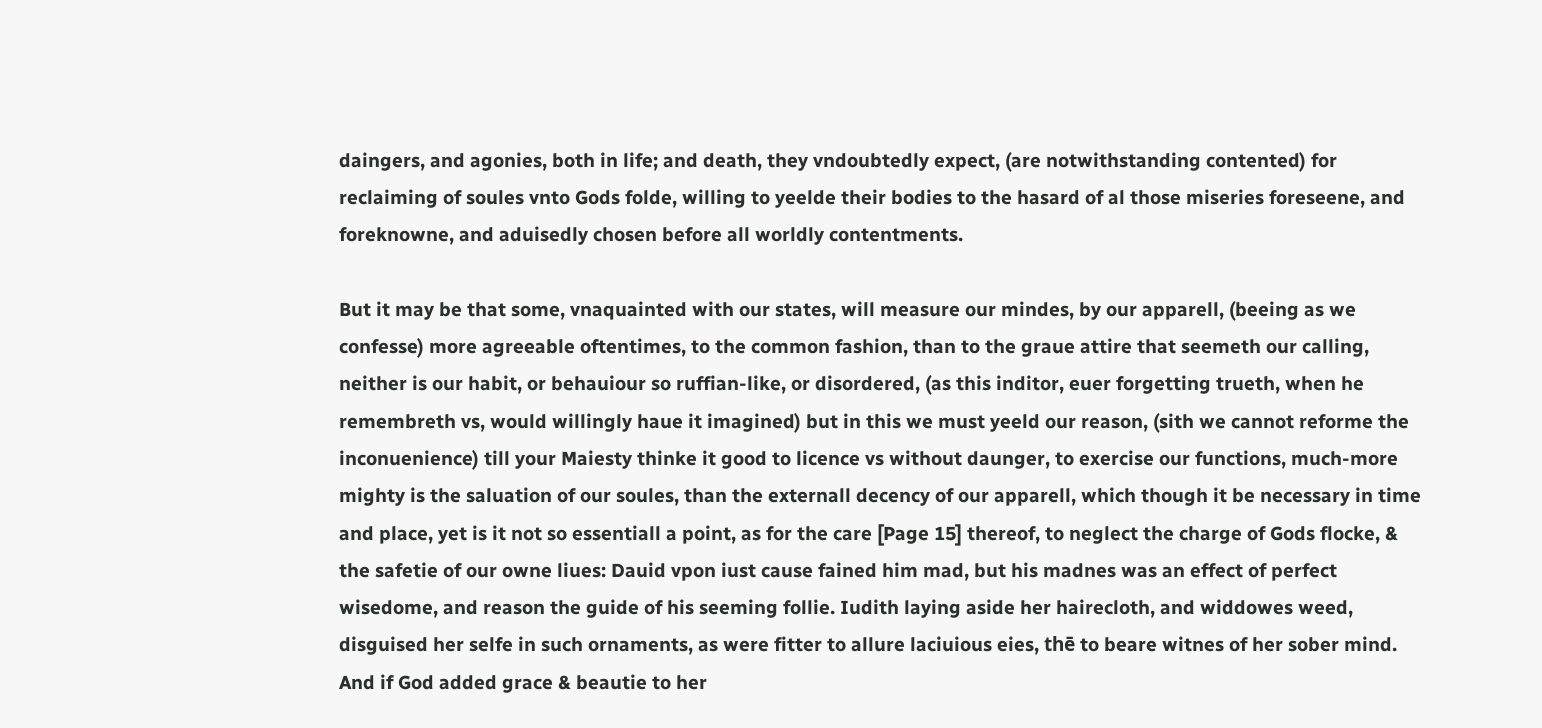daingers, and agonies, both in life; and death, they vndoubtedly expect, (are notwithstanding contented) for reclaiming of soules vnto Gods folde, willing to yeelde their bodies to the hasard of al those miseries foreseene, and foreknowne, and aduisedly chosen before all worldly contentments.

But it may be that some, vnaquainted with our states, will measure our mindes, by our apparell, (beeing as we confesse) more agreeable oftentimes, to the common fashion, than to the graue attire that seemeth our calling, neither is our habit, or behauiour so ruffian-like, or disordered, (as this inditor, euer forgetting trueth, when he remembreth vs, would willingly haue it imagined) but in this we must yeeld our reason, (sith we cannot reforme the inconuenience) till your Maiesty thinke it good to licence vs without daunger, to exercise our functions, much-more mighty is the saluation of our soules, than the externall decency of our apparell, which though it be necessary in time and place, yet is it not so essentiall a point, as for the care [Page 15] thereof, to neglect the charge of Gods flocke, & the safetie of our owne liues: Dauid vpon iust cause fained him mad, but his madnes was an effect of perfect wisedome, and reason the guide of his seeming follie. Iudith laying aside her hairecloth, and widdowes weed, disguised her selfe in such ornaments, as were fitter to allure laciuious eies, thē to beare witnes of her sober mind. And if God added grace & beautie to her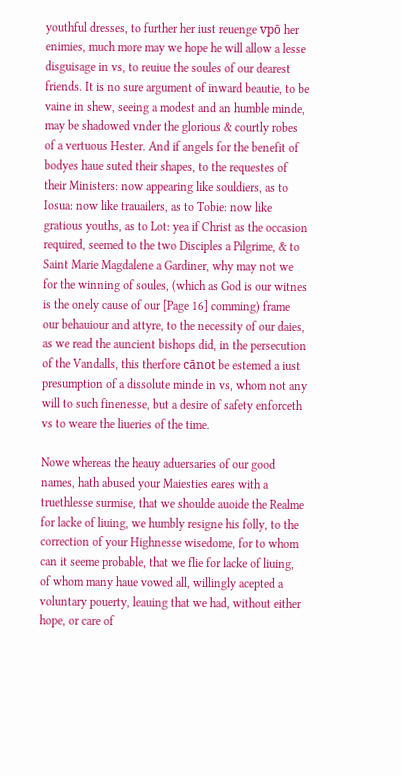youthful dresses, to further her iust reuenge vpō her enimies, much more may we hope he will allow a lesse disguisage in vs, to reuiue the soules of our dearest friends. It is no sure argument of inward beautie, to be vaine in shew, seeing a modest and an humble minde, may be shadowed vnder the glorious & courtly robes of a vertuous Hester. And if angels for the benefit of bodyes haue suted their shapes, to the requestes of their Ministers: now appearing like souldiers, as to Iosua: now like trauailers, as to Tobie: now like gratious youths, as to Lot: yea if Christ as the occasion required, seemed to the two Disciples a Pilgrime, & to Saint Marie Magdalene a Gardiner, why may not we for the winning of soules, (which as God is our witnes is the onely cause of our [Page 16] comming) frame our behauiour and attyre, to the necessity of our daies, as we read the auncient bishops did, in the persecution of the Vandalls, this therfore cānot be estemed a iust presumption of a dissolute minde in vs, whom not any will to such finenesse, but a desire of safety enforceth vs to weare the liueries of the time.

Nowe whereas the heauy aduersaries of our good names, hath abused your Maiesties eares with a truethlesse surmise, that we shoulde auoide the Realme for lacke of liuing, we humbly resigne his folly, to the correction of your Highnesse wisedome, for to whom can it seeme probable, that we flie for lacke of liuing, of whom many haue vowed all, willingly acepted a voluntary pouerty, leauing that we had, without either hope, or care of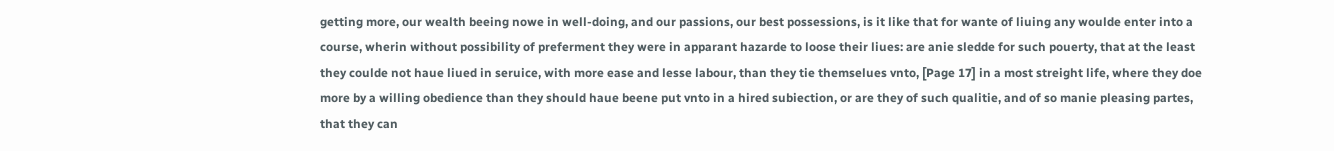getting more, our wealth beeing nowe in well-doing, and our passions, our best possessions, is it like that for wante of liuing any woulde enter into a course, wherin without possibility of preferment they were in apparant hazarde to loose their liues: are anie sledde for such pouerty, that at the least they coulde not haue liued in seruice, with more ease and lesse labour, than they tie themselues vnto, [Page 17] in a most streight life, where they doe more by a willing obedience than they should haue beene put vnto in a hired subiection, or are they of such qualitie, and of so manie pleasing partes, that they can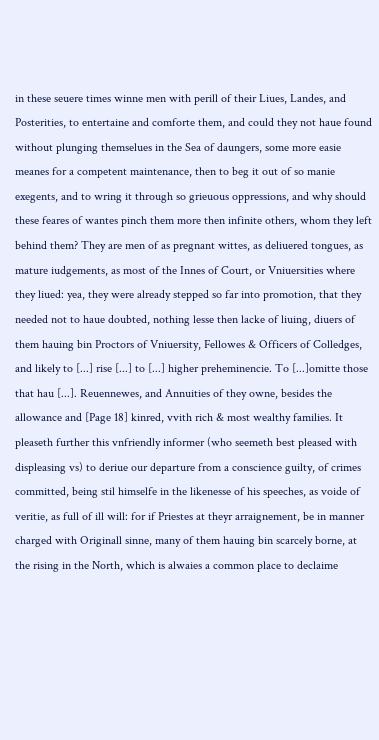in these seuere times winne men with perill of their Liues, Landes, and Posterities, to entertaine and comforte them, and could they not haue found without plunging themselues in the Sea of daungers, some more easie meanes for a competent maintenance, then to beg it out of so manie exegents, and to wring it through so grieuous oppressions, and why should these feares of wantes pinch them more then infinite others, whom they left behind them? They are men of as pregnant wittes, as deliuered tongues, as mature iudgements, as most of the Innes of Court, or Vniuersities where they liued: yea, they were already stepped so far into promotion, that they needed not to haue doubted, nothing lesse then lacke of liuing, diuers of them hauing bin Proctors of Vniuersity, Fellowes & Officers of Colledges, and likely to [...] rise [...] to [...] higher preheminencie. To [...]omitte those that hau [...]. Reuennewes, and Annuities of they owne, besides the allowance and [Page 18] kinred, vvith rich & most wealthy families. It pleaseth further this vnfriendly informer (who seemeth best pleased with displeasing vs) to deriue our departure from a conscience guilty, of crimes committed, being stil himselfe in the likenesse of his speeches, as voide of veritie, as full of ill will: for if Priestes at theyr arraignement, be in manner charged with Originall sinne, many of them hauing bin scarcely borne, at the rising in the North, which is alwaies a common place to declaime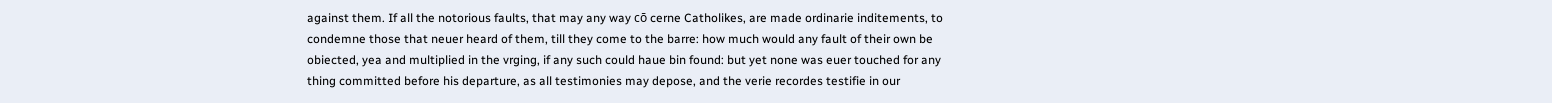against them. If all the notorious faults, that may any way cō cerne Catholikes, are made ordinarie inditements, to condemne those that neuer heard of them, till they come to the barre: how much would any fault of their own be obiected, yea and multiplied in the vrging, if any such could haue bin found: but yet none was euer touched for any thing committed before his departure, as all testimonies may depose, and the verie recordes testifie in our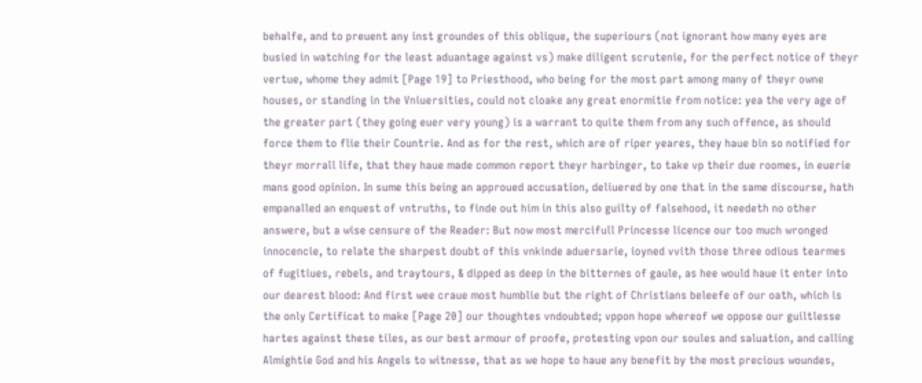behalfe, and to preuent any inst groundes of this oblique, the superiours (not ignorant how many eyes are busied in watching for the least aduantage against vs) make diligent scrutenie, for the perfect notice of theyr vertue, whome they admit [Page 19] to Priesthood, who being for the most part among many of theyr owne houses, or standing in the Vniuersities, could not cloake any great enormitie from notice: yea the very age of the greater part (they going euer very young) is a warrant to quite them from any such offence, as should force them to flie their Countrie. And as for the rest, which are of riper yeares, they haue bin so notified for theyr morrall life, that they haue made common report theyr harbinger, to take vp their due roomes, in euerie mans good opinion. In sume this being an approued accusation, deliuered by one that in the same discourse, hath empanalled an enquest of vntruths, to finde out him in this also guilty of falsehood, it needeth no other answere, but a wise censure of the Reader: But now most mercifull Princesse licence our too much wronged innocencie, to relate the sharpest doubt of this vnkinde aduersarie, ioyned vvith those three odious tearmes of fugitiues, rebels, and traytours, & dipped as deep in the bitternes of gaule, as hee would haue it enter into our dearest blood: And first wee craue most humblie but the right of Christians beleefe of our oath, which is the only Certificat to make [Page 20] our thoughtes vndoubted; vppon hope whereof we oppose our guiltlesse hartes against these tiles, as our best armour of proofe, protesting vpon our soules and saluation, and calling Almightie God and his Angels to witnesse, that as we hope to haue any benefit by the most precious woundes,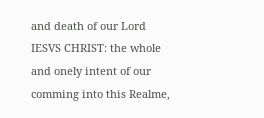and death of our Lord IESVS CHRIST: the whole and onely intent of our comming into this Realme,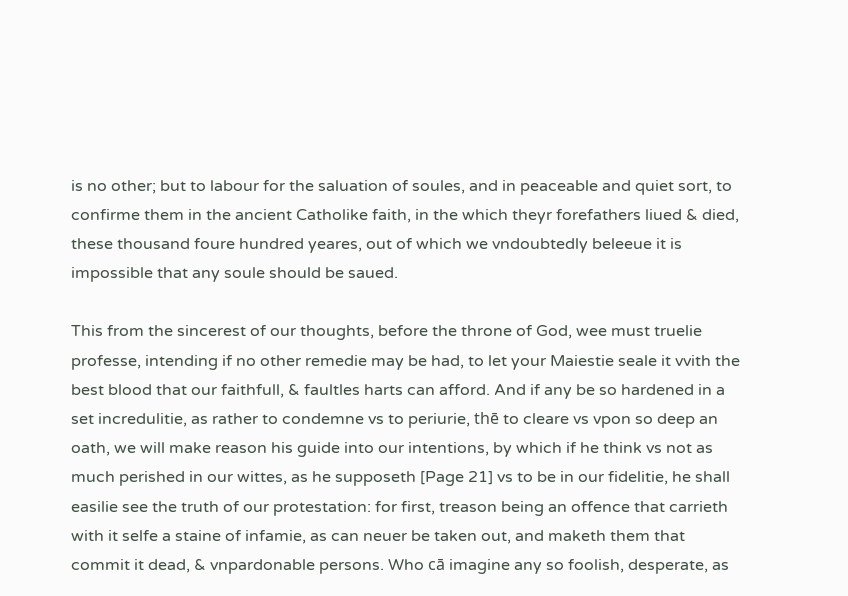is no other; but to labour for the saluation of soules, and in peaceable and quiet sort, to confirme them in the ancient Catholike faith, in the which theyr forefathers liued & died, these thousand foure hundred yeares, out of which we vndoubtedly beleeue it is impossible that any soule should be saued.

This from the sincerest of our thoughts, before the throne of God, wee must truelie professe, intending if no other remedie may be had, to let your Maiestie seale it vvith the best blood that our faithfull, & faultles harts can afford. And if any be so hardened in a set incredulitie, as rather to condemne vs to periurie, thē to cleare vs vpon so deep an oath, we will make reason his guide into our intentions, by which if he think vs not as much perished in our wittes, as he supposeth [Page 21] vs to be in our fidelitie, he shall easilie see the truth of our protestation: for first, treason being an offence that carrieth with it selfe a staine of infamie, as can neuer be taken out, and maketh them that commit it dead, & vnpardonable persons. Who cā imagine any so foolish, desperate, as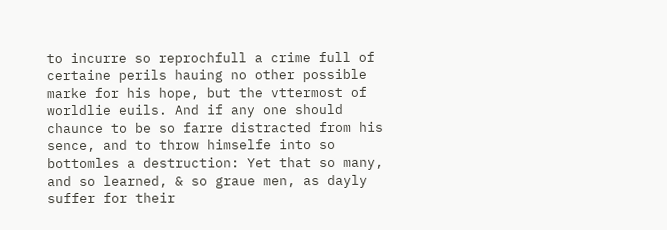to incurre so reprochfull a crime full of certaine perils hauing no other possible marke for his hope, but the vttermost of worldlie euils. And if any one should chaunce to be so farre distracted from his sence, and to throw himselfe into so bottomles a destruction: Yet that so many, and so learned, & so graue men, as dayly suffer for their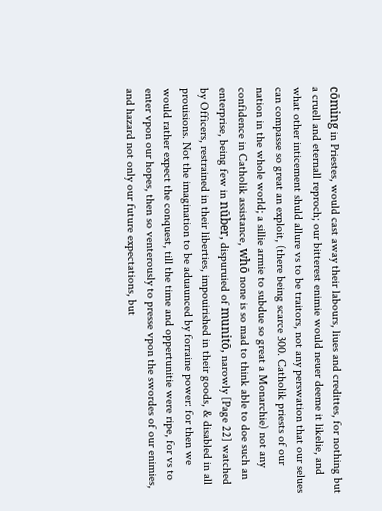cōming in Priestes, would cast away their labours, liues and credittes, for nothing but a cruell and eternall reproch; our bitterest enimie would neuer deeme it likelie, and what other inticement shuld allure vs to be traitors, not any perswation that our selues can compasse so great an exploit, (there being scarce 300. Catholik priests of our nation in the whole world; a sillie armie to subdue so great a Monarchie) not any confidence in Catholik assistance, whō none is so mad to think able to doe such an enterprise, being few in nūber, dispuruied of munitō, narowly [Page 22] watched by Officers, restrained in their liberties, impouirished in their goods, & disabled in all prouisions. Not the imagination to be aduaunced by forraine power: for then we would rather expect the conquest, till the time and oppertunitie were ripe, for vs to enter vpon our hopes, then so venterously to presse vpon the swordes of our enimies, and hazard not only our future expectations, but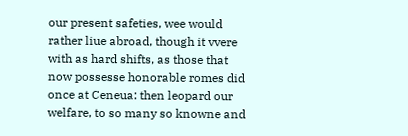our present safeties, wee would rather liue abroad, though it vvere with as hard shifts, as those that now possesse honorable romes did once at Ceneua: then leopard our welfare, to so many so knowne and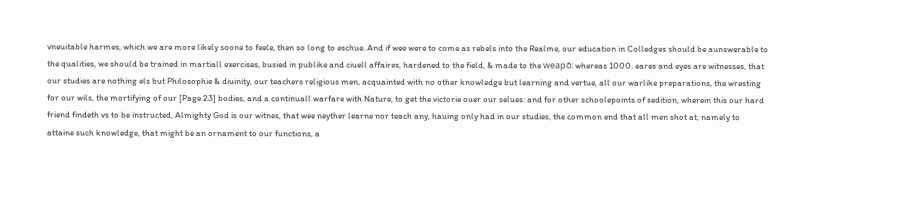vneuitable harmes, which we are more likely soone to feele, then so long to eschue. And if wee were to come as rebels into the Realme, our education in Colledges should be aunswerable to the qualities, we should be trained in martiall exercises, busied in publike and ciuell affaires, hardened to the field, & made to the weapō: whereas 1000. eares and eyes are witnesses, that our studies are nothing els but Philosophie & diuinity, our teachers religious men, acquainted with no other knowledge but learning and vertue, all our warlike preparations, the wresting for our wils, the mortifying of our [Page 23] bodies, and a continuall warfare with Nature, to get the victorie ouer our selues: and for other schoolepoints of sedition, wherein this our hard friend findeth vs to be instructed, Almighty God is our witnes, that wee neyther learne nor teach any, hauing only had in our studies, the common end that all men shot at, namely to attaine such knowledge, that might be an ornament to our functions, a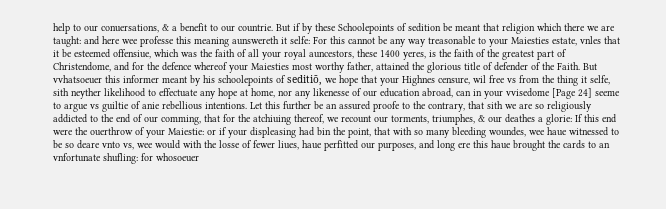help to our conuersations, & a benefit to our countrie. But if by these Schoolepoints of sedition be meant that religion which there we are taught: and here wee professe this meaning aunswereth it selfe: For this cannot be any way treasonable to your Maiesties estate, vnles that it be esteemed offensiue, which was the faith of all your royal auncestors, these 1400 yeres, is the faith of the greatest part of Christendome, and for the defence whereof your Maiesties most worthy father, attained the glorious title of defender of the Faith. But vvhatsoeuer this informer meant by his schoolepoints of seditiō, we hope that your Highnes censure, wil free vs from the thing it selfe, sith neyther likelihood to effectuate any hope at home, nor any likenesse of our education abroad, can in your vvisedome [Page 24] seeme to argue vs guiltie of anie rebellious intentions. Let this further be an assured proofe to the contrary, that sith we are so religiously addicted to the end of our comming, that for the atchiuing thereof, we recount our torments, triumphes, & our deathes a glorie: If this end were the ouerthrow of your Maiestie: or if your displeasing had bin the point, that with so many bleeding woundes, wee haue witnessed to be so deare vnto vs, wee would with the losse of fewer liues, haue perfitted our purposes, and long ere this haue brought the cards to an vnfortunate shufling: for whosoeuer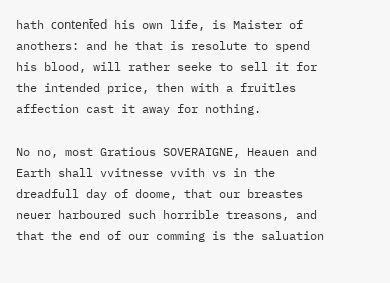hath content̄ed his own life, is Maister of anothers: and he that is resolute to spend his blood, will rather seeke to sell it for the intended price, then with a fruitles affection cast it away for nothing.

No no, most Gratious SOVERAIGNE, Heauen and Earth shall vvitnesse vvith vs in the dreadfull day of doome, that our breastes neuer harboured such horrible treasons, and that the end of our comming is the saluation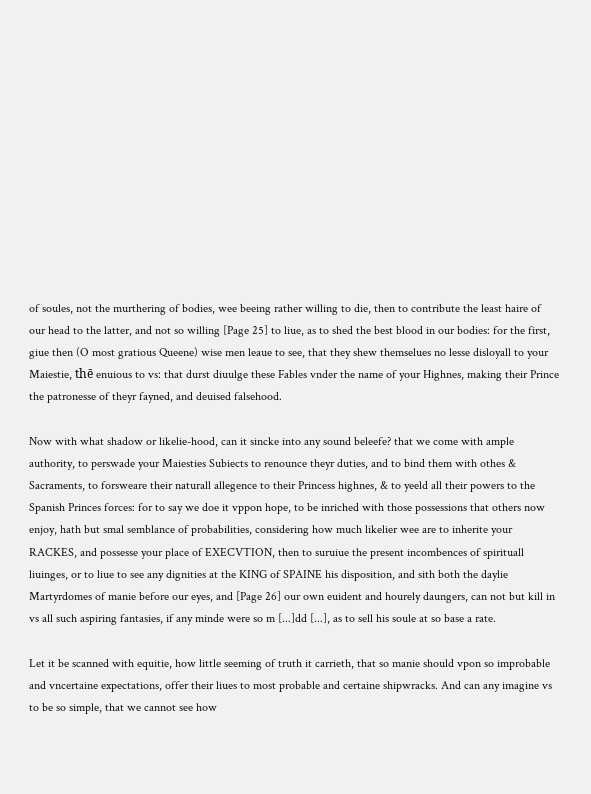of soules, not the murthering of bodies, wee beeing rather willing to die, then to contribute the least haire of our head to the latter, and not so willing [Page 25] to liue, as to shed the best blood in our bodies: for the first, giue then (O most gratious Queene) wise men leaue to see, that they shew themselues no lesse disloyall to your Maiestie, thē enuious to vs: that durst diuulge these Fables vnder the name of your Highnes, making their Prince the patronesse of theyr fayned, and deuised falsehood.

Now with what shadow or likelie-hood, can it sincke into any sound beleefe? that we come with ample authority, to perswade your Maiesties Subiects to renounce theyr duties, and to bind them with othes & Sacraments, to forsweare their naturall allegence to their Princess highnes, & to yeeld all their powers to the Spanish Princes forces: for to say we doe it vppon hope, to be inriched with those possessions that others now enjoy, hath but smal semblance of probabilities, considering how much likelier wee are to inherite your RACKES, and possesse your place of EXECVTION, then to suruiue the present incombences of spirituall liuinges, or to liue to see any dignities at the KING of SPAINE his disposition, and sith both the daylie Martyrdomes of manie before our eyes, and [Page 26] our own euident and hourely daungers, can not but kill in vs all such aspiring fantasies, if any minde were so m [...]dd [...], as to sell his soule at so base a rate.

Let it be scanned with equitie, how little seeming of truth it carrieth, that so manie should vpon so improbable and vncertaine expectations, offer their liues to most probable and certaine shipwracks. And can any imagine vs to be so simple, that we cannot see how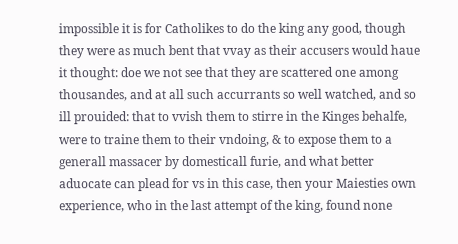impossible it is for Catholikes to do the king any good, though they were as much bent that vvay as their accusers would haue it thought: doe we not see that they are scattered one among thousandes, and at all such accurrants so well watched, and so ill prouided: that to vvish them to stirre in the Kinges behalfe, were to traine them to their vndoing, & to expose them to a generall massacer by domesticall furie, and what better aduocate can plead for vs in this case, then your Maiesties own experience, who in the last attempt of the king, found none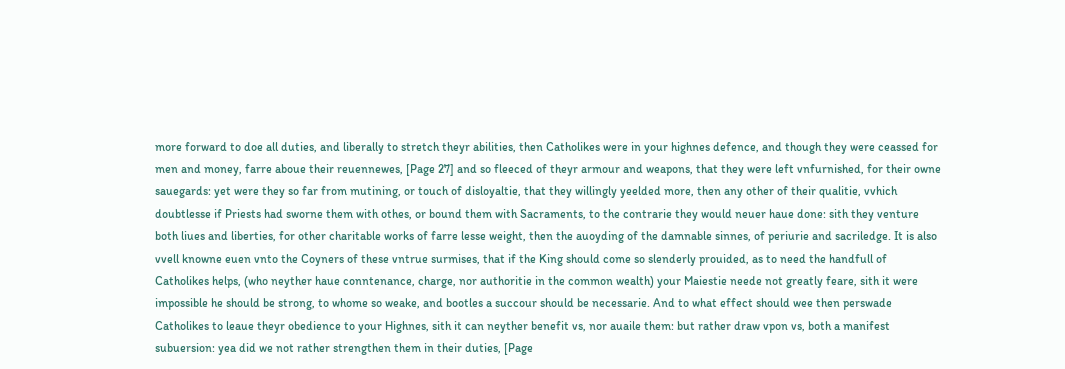more forward to doe all duties, and liberally to stretch theyr abilities, then Catholikes were in your highnes defence, and though they were ceassed for men and money, farre aboue their reuennewes, [Page 27] and so fleeced of theyr armour and weapons, that they were left vnfurnished, for their owne sauegards: yet were they so far from mutining, or touch of disloyaltie, that they willingly yeelded more, then any other of their qualitie, vvhich doubtlesse if Priests had sworne them with othes, or bound them with Sacraments, to the contrarie they would neuer haue done: sith they venture both liues and liberties, for other charitable works of farre lesse weight, then the auoyding of the damnable sinnes, of periurie and sacriledge. It is also vvell knowne euen vnto the Coyners of these vntrue surmises, that if the King should come so slenderly prouided, as to need the handfull of Catholikes helps, (who neyther haue conntenance, charge, nor authoritie in the common wealth) your Maiestie neede not greatly feare, sith it were impossible he should be strong, to whome so weake, and bootles a succour should be necessarie. And to what effect should wee then perswade Catholikes to leaue theyr obedience to your Highnes, sith it can neyther benefit vs, nor auaile them: but rather draw vpon vs, both a manifest subuersion: yea did we not rather strengthen them in their duties, [Page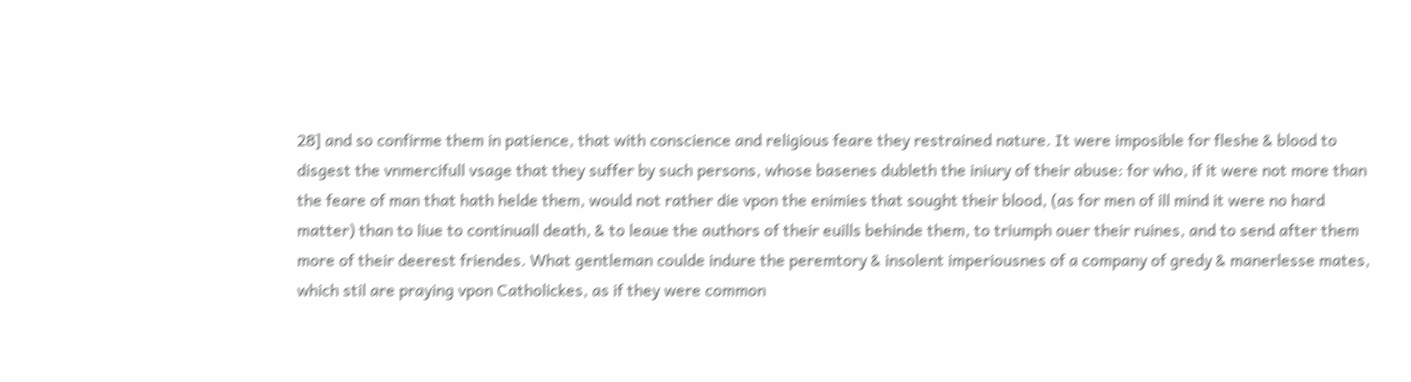28] and so confirme them in patience, that with conscience and religious feare they restrained nature. It were imposible for fleshe & blood to disgest the vnmercifull vsage that they suffer by such persons, whose basenes dubleth the iniury of their abuse: for who, if it were not more than the feare of man that hath helde them, would not rather die vpon the enimies that sought their blood, (as for men of ill mind it were no hard matter) than to liue to continuall death, & to leaue the authors of their euills behinde them, to triumph ouer their ruines, and to send after them more of their deerest friendes. What gentleman coulde indure the peremtory & insolent imperiousnes of a company of gredy & manerlesse mates, which stil are praying vpon Catholickes, as if they were common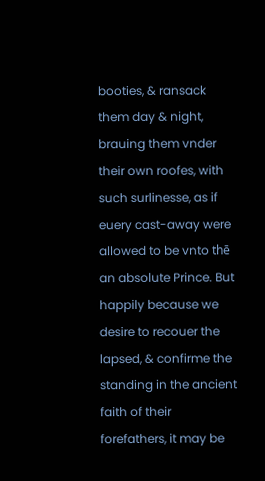booties, & ransack them day & night, brauing them vnder their own roofes, with such surlinesse, as if euery cast-away were allowed to be vnto thē an absolute Prince. But happily because we desire to recouer the lapsed, & confirme the standing in the ancient faith of their forefathers, it may be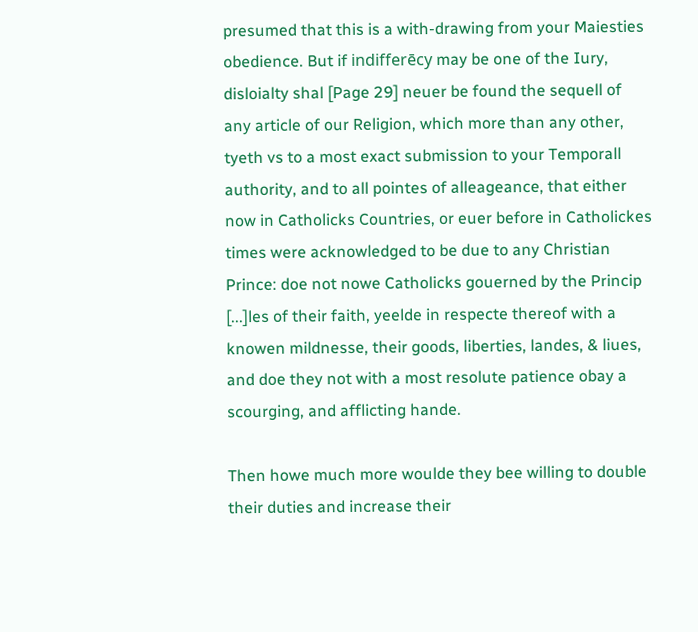presumed that this is a with-drawing from your Maiesties obedience. But if indifferēcy may be one of the Iury, disloialty shal [Page 29] neuer be found the sequell of any article of our Religion, which more than any other, tyeth vs to a most exact submission to your Temporall authority, and to all pointes of alleageance, that either now in Catholicks Countries, or euer before in Catholickes times were acknowledged to be due to any Christian Prince: doe not nowe Catholicks gouerned by the Princip [...]les of their faith, yeelde in respecte thereof with a knowen mildnesse, their goods, liberties, landes, & liues, and doe they not with a most resolute patience obay a scourging, and afflicting hande.

Then howe much more woulde they bee willing to double their duties and increase their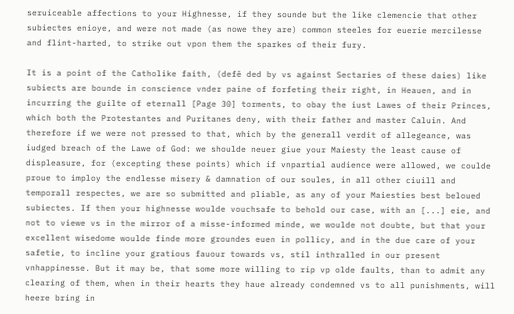seruiceable affections to your Highnesse, if they sounde but the like clemencie that other subiectes enioye, and were not made (as nowe they are) common steeles for euerie mercilesse and flint-harted, to strike out vpon them the sparkes of their fury.

It is a point of the Catholike faith, (defē ded by vs against Sectaries of these daies) like subiects are bounde in conscience vnder paine of forfeting their right, in Heauen, and in incurring the guilte of eternall [Page 30] torments, to obay the iust Lawes of their Princes, which both the Protestantes and Puritanes deny, with their father and master Caluin. And therefore if we were not pressed to that, which by the generall verdit of allegeance, was iudged breach of the Lawe of God: we shoulde neuer giue your Maiesty the least cause of displeasure, for (excepting these points) which if vnpartial audience were allowed, we coulde proue to imploy the endlesse misery & damnation of our soules, in all other ciuill and temporall respectes, we are so submitted and pliable, as any of your Maiesties best beloued subiectes. If then your highnesse woulde vouchsafe to behold our case, with an [...] eie, and not to viewe vs in the mirror of a misse-informed minde, we woulde not doubte, but that your excellent wisedome woulde finde more groundes euen in pollicy, and in the due care of your safetie, to incline your gratious fauour towards vs, stil inthralled in our present vnhappinesse. But it may be, that some more willing to rip vp olde faults, than to admit any clearing of them, when in their hearts they haue already condemned vs to all punishments, will heere bring in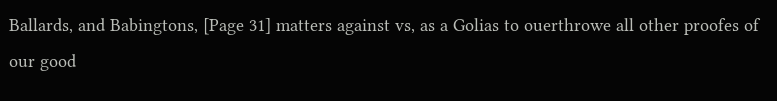Ballards, and Babingtons, [Page 31] matters against vs, as a Golias to ouerthrowe all other proofes of our good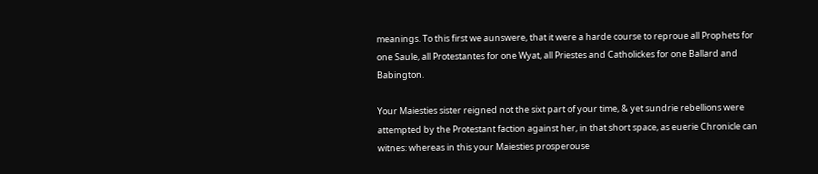meanings. To this first we aunswere, that it were a harde course to reproue all Prophets for one Saule, all Protestantes for one Wyat, all Priestes and Catholickes for one Ballard and Babington.

Your Maiesties sister reigned not the sixt part of your time, & yet sundrie rebellions were attempted by the Protestant faction against her, in that short space, as euerie Chronicle can witnes: whereas in this your Maiesties prosperouse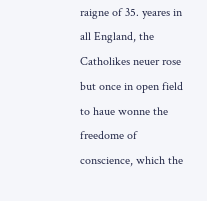raigne of 35. yeares in all England, the Catholikes neuer rose but once in open field to haue wonne the freedome of conscience, which the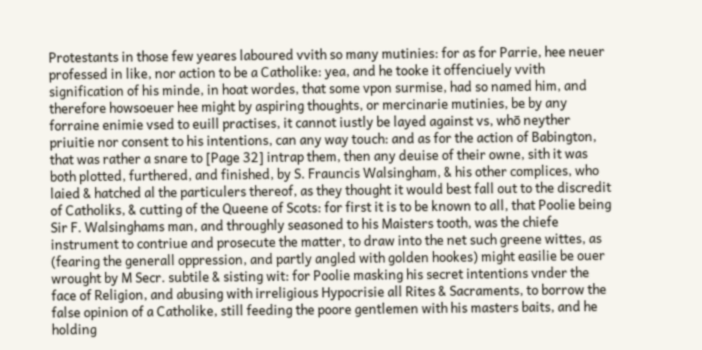Protestants in those few yeares laboured vvith so many mutinies: for as for Parrie, hee neuer professed in like, nor action to be a Catholike: yea, and he tooke it offenciuely vvith signification of his minde, in hoat wordes, that some vpon surmise, had so named him, and therefore howsoeuer hee might by aspiring thoughts, or mercinarie mutinies, be by any forraine enimie vsed to euill practises, it cannot iustly be layed against vs, whō neyther priuitie nor consent to his intentions, can any way touch: and as for the action of Babington, that was rather a snare to [Page 32] intrap them, then any deuise of their owne, sith it was both plotted, furthered, and finished, by S. Frauncis Walsingham, & his other complices, who laied & hatched al the particulers thereof, as they thought it would best fall out to the discredit of Catholiks, & cutting of the Queene of Scots: for first it is to be known to all, that Poolie being Sir F. Walsinghams man, and throughly seasoned to his Maisters tooth, was the chiefe instrument to contriue and prosecute the matter, to draw into the net such greene wittes, as (fearing the generall oppression, and partly angled with golden hookes) might easilie be ouer wrought by M Secr. subtile & sisting wit: for Poolie masking his secret intentions vnder the face of Religion, and abusing with irreligious Hypocrisie all Rites & Sacraments, to borrow the false opinion of a Catholike, still feeding the poore gentlemen with his masters baits, and he holding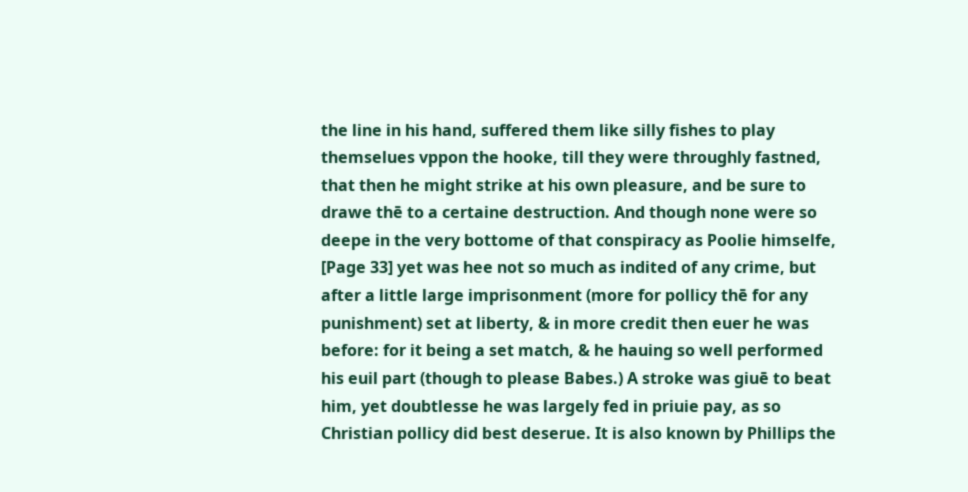the line in his hand, suffered them like silly fishes to play themselues vppon the hooke, till they were throughly fastned, that then he might strike at his own pleasure, and be sure to drawe thē to a certaine destruction. And though none were so deepe in the very bottome of that conspiracy as Poolie himselfe, [Page 33] yet was hee not so much as indited of any crime, but after a little large imprisonment (more for pollicy thē for any punishment) set at liberty, & in more credit then euer he was before: for it being a set match, & he hauing so well performed his euil part (though to please Babes.) A stroke was giuē to beat him, yet doubtlesse he was largely fed in priuie pay, as so Christian pollicy did best deserue. It is also known by Phillips the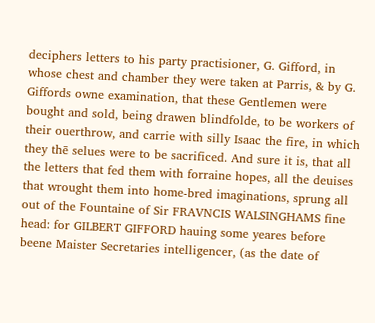deciphers letters to his party practisioner, G. Gifford, in whose chest and chamber they were taken at Parris, & by G. Giffords owne examination, that these Gentlemen were bought and sold, being drawen blindfolde, to be workers of their ouerthrow, and carrie with silly Isaac the fire, in which they thē selues were to be sacrificed. And sure it is, that all the letters that fed them with forraine hopes, all the deuises that wrought them into home-bred imaginations, sprung all out of the Fountaine of Sir FRAVNCIS WALSINGHAMS fine head: for GILBERT GIFFORD hauing some yeares before beene Maister Secretaries intelligencer, (as the date of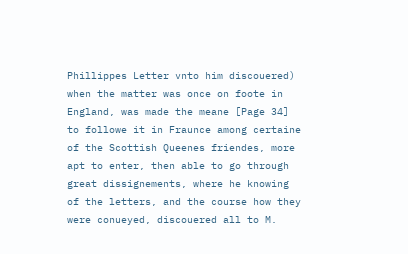Phillippes Letter vnto him discouered) when the matter was once on foote in England, was made the meane [Page 34] to followe it in Fraunce among certaine of the Scottish Queenes friendes, more apt to enter, then able to go through great dissignements, where he knowing of the letters, and the course how they were conueyed, discouered all to M.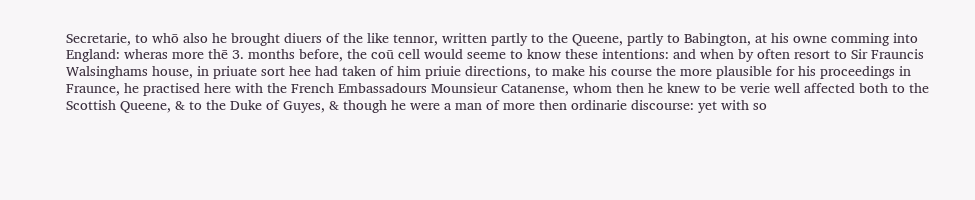Secretarie, to whō also he brought diuers of the like tennor, written partly to the Queene, partly to Babington, at his owne comming into England: wheras more thē 3. months before, the coū cell would seeme to know these intentions: and when by often resort to Sir Frauncis Walsinghams house, in priuate sort hee had taken of him priuie directions, to make his course the more plausible for his proceedings in Fraunce, he practised here with the French Embassadours Mounsieur Catanense, whom then he knew to be verie well affected both to the Scottish Queene, & to the Duke of Guyes, & though he were a man of more then ordinarie discourse: yet with so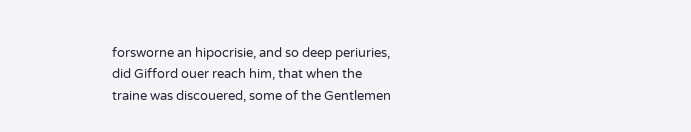forsworne an hipocrisie, and so deep periuries, did Gifford ouer reach him, that when the traine was discouered, some of the Gentlemen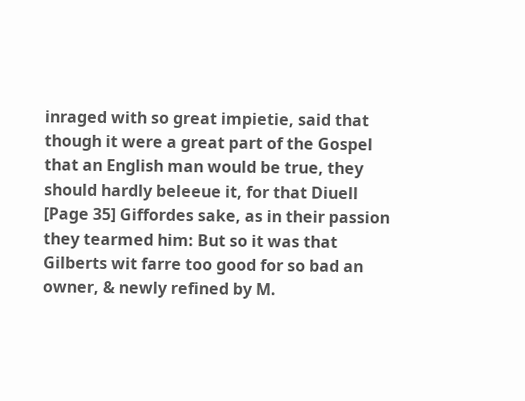inraged with so great impietie, said that though it were a great part of the Gospel that an English man would be true, they should hardly beleeue it, for that Diuell [Page 35] Giffordes sake, as in their passion they tearmed him: But so it was that Gilberts wit farre too good for so bad an owner, & newly refined by M.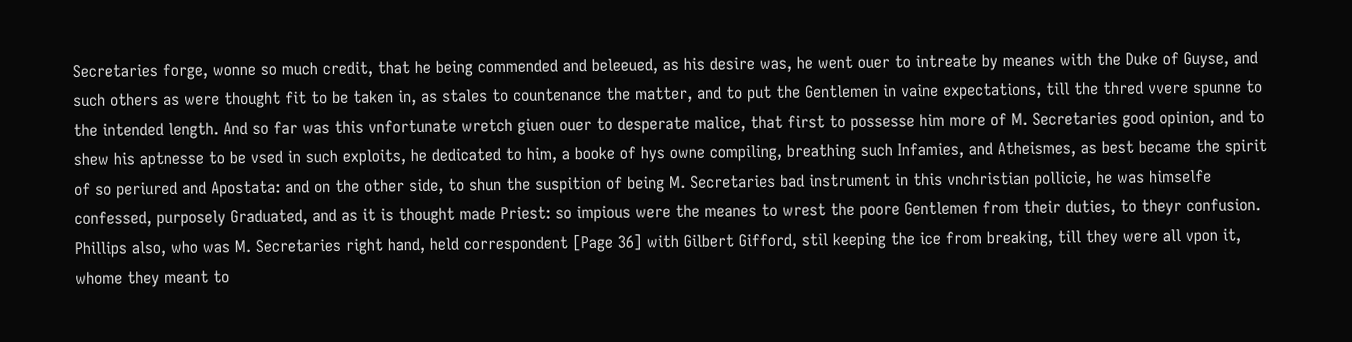Secretaries forge, wonne so much credit, that he being commended and beleeued, as his desire was, he went ouer to intreate by meanes with the Duke of Guyse, and such others as were thought fit to be taken in, as stales to countenance the matter, and to put the Gentlemen in vaine expectations, till the thred vvere spunne to the intended length. And so far was this vnfortunate wretch giuen ouer to desperate malice, that first to possesse him more of M. Secretaries good opinion, and to shew his aptnesse to be vsed in such exploits, he dedicated to him, a booke of hys owne compiling, breathing such Infamies, and Atheismes, as best became the spirit of so periured and Apostata: and on the other side, to shun the suspition of being M. Secretaries bad instrument in this vnchristian pollicie, he was himselfe confessed, purposely Graduated, and as it is thought made Priest: so impious were the meanes to wrest the poore Gentlemen from their duties, to theyr confusion. Phillips also, who was M. Secretaries right hand, held correspondent [Page 36] with Gilbert Gifford, stil keeping the ice from breaking, till they were all vpon it, whome they meant to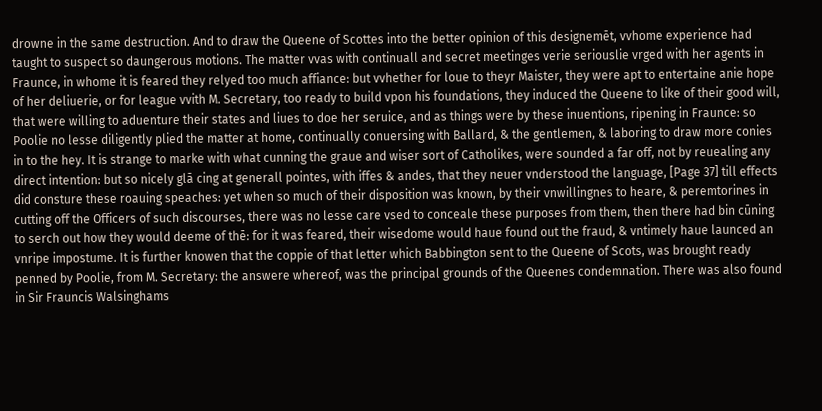drowne in the same destruction. And to draw the Queene of Scottes into the better opinion of this designemēt, vvhome experience had taught to suspect so daungerous motions. The matter vvas with continuall and secret meetinges verie seriouslie vrged with her agents in Fraunce, in whome it is feared they relyed too much affiance: but vvhether for loue to theyr Maister, they were apt to entertaine anie hope of her deliuerie, or for league vvith M. Secretary, too ready to build vpon his foundations, they induced the Queene to like of their good will, that were willing to aduenture their states and liues to doe her seruice, and as things were by these inuentions, ripening in Fraunce: so Poolie no lesse diligently plied the matter at home, continually conuersing with Ballard, & the gentlemen, & laboring to draw more conies in to the hey. It is strange to marke with what cunning the graue and wiser sort of Catholikes, were sounded a far off, not by reuealing any direct intention: but so nicely glā cing at generall pointes, with iffes & andes, that they neuer vnderstood the language, [Page 37] till effects did consture these roauing speaches: yet when so much of their disposition was known, by their vnwillingnes to heare, & peremtorines in cutting off the Officers of such discourses, there was no lesse care vsed to conceale these purposes from them, then there had bin cūning to serch out how they would deeme of thē: for it was feared, their wisedome would haue found out the fraud, & vntimely haue launced an vnripe impostume. It is further knowen that the coppie of that letter which Babbington sent to the Queene of Scots, was brought ready penned by Poolie, from M. Secretary: the answere whereof, was the principal grounds of the Queenes condemnation. There was also found in Sir Frauncis Walsinghams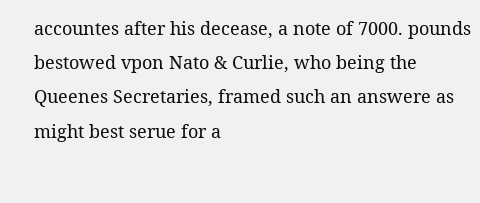accountes after his decease, a note of 7000. pounds bestowed vpon Nato & Curlie, who being the Queenes Secretaries, framed such an answere as might best serue for a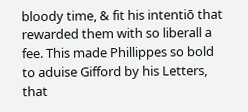bloody time, & fit his intentiō that rewarded them with so liberall a fee. This made Phillippes so bold to aduise Gifford by his Letters, that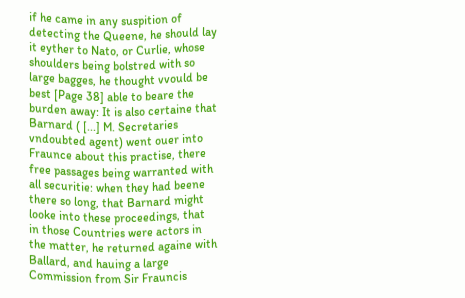if he came in any suspition of detecting the Queene, he should lay it eyther to Nato, or Curlie, whose shoulders being bolstred with so large bagges, he thought vvould be best [Page 38] able to beare the burden away: It is also certaine that Barnard ( [...] M. Secretaries vndoubted agent) went ouer into Fraunce about this practise, there free passages being warranted with all securitie: when they had beene there so long, that Barnard might looke into these proceedings, that in those Countries were actors in the matter, he returned againe with Ballard, and hauing a large Commission from Sir Frauncis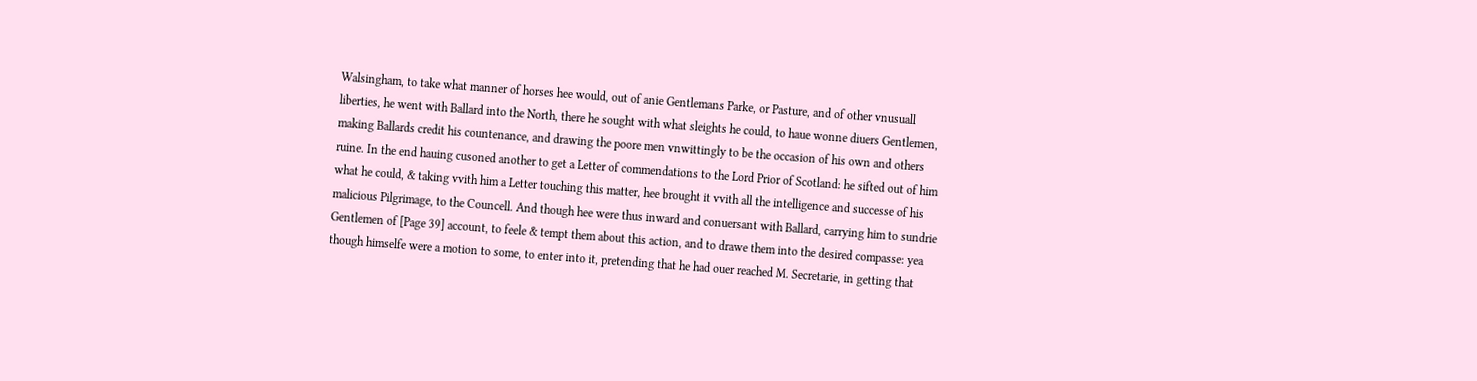Walsingham, to take what manner of horses hee would, out of anie Gentlemans Parke, or Pasture, and of other vnusuall liberties, he went with Ballard into the North, there he sought with what sleights he could, to haue wonne diuers Gentlemen, making Ballards credit his countenance, and drawing the poore men vnwittingly to be the occasion of his own and others ruine. In the end hauing cusoned another to get a Letter of commendations to the Lord Prior of Scotland: he sifted out of him what he could, & taking vvith him a Letter touching this matter, hee brought it vvith all the intelligence and successe of his malicious Pilgrimage, to the Councell. And though hee were thus inward and conuersant with Ballard, carrying him to sundrie Gentlemen of [Page 39] account, to feele & tempt them about this action, and to drawe them into the desired compasse: yea though himselfe were a motion to some, to enter into it, pretending that he had ouer reached M. Secretarie, in getting that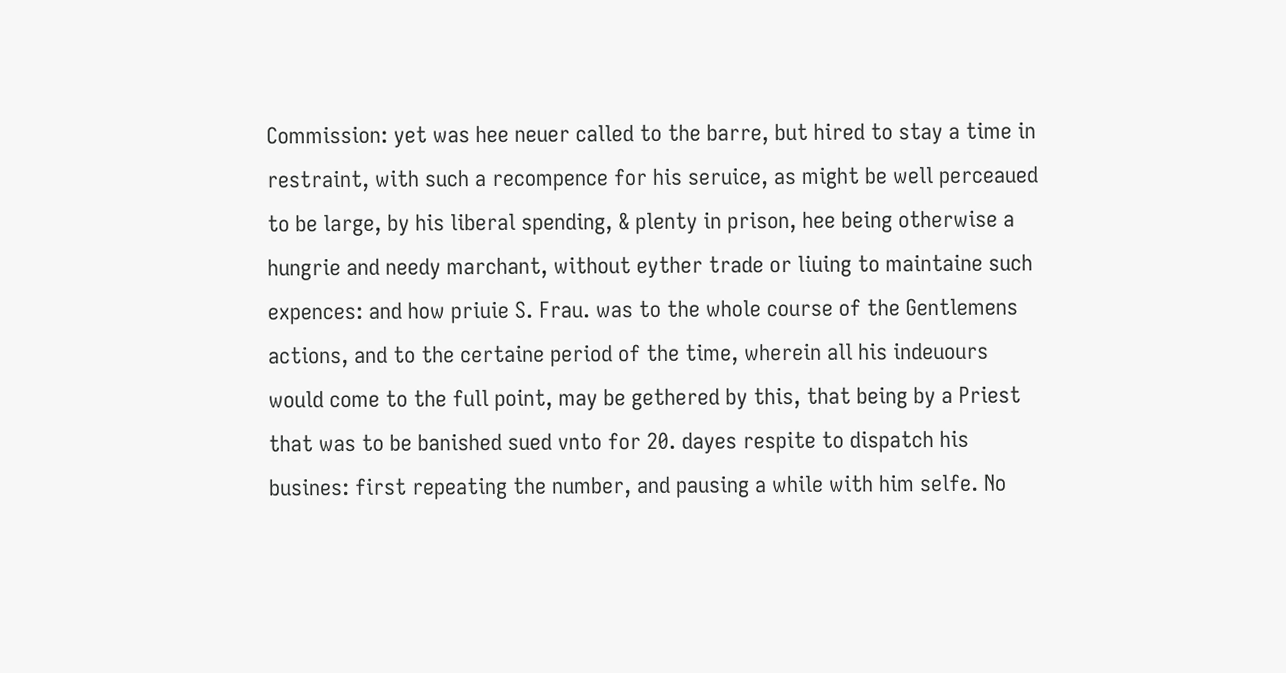Commission: yet was hee neuer called to the barre, but hired to stay a time in restraint, with such a recompence for his seruice, as might be well perceaued to be large, by his liberal spending, & plenty in prison, hee being otherwise a hungrie and needy marchant, without eyther trade or liuing to maintaine such expences: and how priuie S. Frau. was to the whole course of the Gentlemens actions, and to the certaine period of the time, wherein all his indeuours would come to the full point, may be gethered by this, that being by a Priest that was to be banished sued vnto for 20. dayes respite to dispatch his busines: first repeating the number, and pausing a while with him selfe. No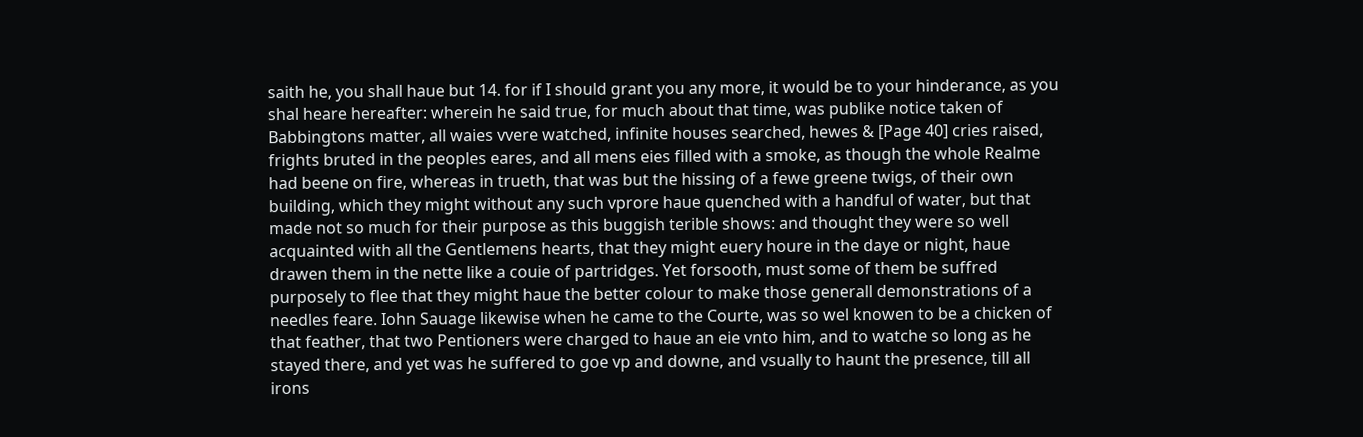saith he, you shall haue but 14. for if I should grant you any more, it would be to your hinderance, as you shal heare hereafter: wherein he said true, for much about that time, was publike notice taken of Babbingtons matter, all waies vvere watched, infinite houses searched, hewes & [Page 40] cries raised, frights bruted in the peoples eares, and all mens eies filled with a smoke, as though the whole Realme had beene on fire, whereas in trueth, that was but the hissing of a fewe greene twigs, of their own building, which they might without any such vprore haue quenched with a handful of water, but that made not so much for their purpose as this buggish terible shows: and thought they were so well acquainted with all the Gentlemens hearts, that they might euery houre in the daye or night, haue drawen them in the nette like a couie of partridges. Yet forsooth, must some of them be suffred purposely to flee that they might haue the better colour to make those generall demonstrations of a needles feare. Iohn Sauage likewise when he came to the Courte, was so wel knowen to be a chicken of that feather, that two Pentioners were charged to haue an eie vnto him, and to watche so long as he stayed there, and yet was he suffered to goe vp and downe, and vsually to haunt the presence, till all irons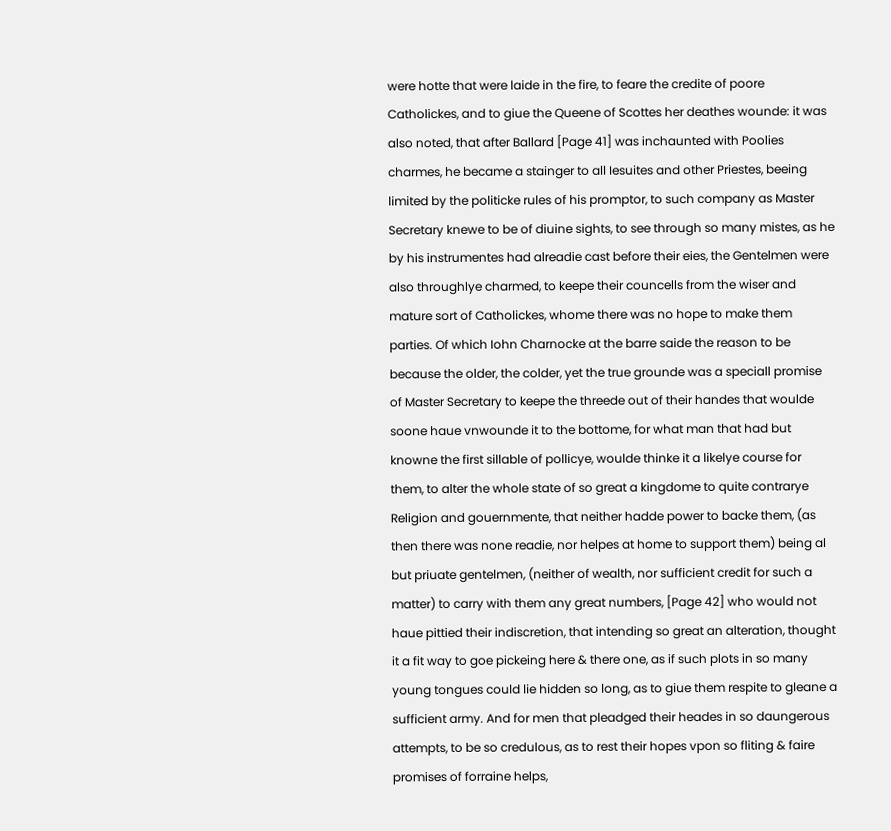were hotte that were laide in the fire, to feare the credite of poore Catholickes, and to giue the Queene of Scottes her deathes wounde: it was also noted, that after Ballard [Page 41] was inchaunted with Poolies charmes, he became a stainger to all Iesuites and other Priestes, beeing limited by the politicke rules of his promptor, to such company as Master Secretary knewe to be of diuine sights, to see through so many mistes, as he by his instrumentes had alreadie cast before their eies, the Gentelmen were also throughlye charmed, to keepe their councells from the wiser and mature sort of Catholickes, whome there was no hope to make them parties. Of which Iohn Charnocke at the barre saide the reason to be because the older, the colder, yet the true grounde was a speciall promise of Master Secretary to keepe the threede out of their handes that woulde soone haue vnwounde it to the bottome, for what man that had but knowne the first sillable of pollicye, woulde thinke it a likelye course for them, to alter the whole state of so great a kingdome to quite contrarye Religion and gouernmente, that neither hadde power to backe them, (as then there was none readie, nor helpes at home to support them) being al but priuate gentelmen, (neither of wealth, nor sufficient credit for such a matter) to carry with them any great numbers, [Page 42] who would not haue pittied their indiscretion, that intending so great an alteration, thought it a fit way to goe pickeing here & there one, as if such plots in so many young tongues could lie hidden so long, as to giue them respite to gleane a sufficient army. And for men that pleadged their heades in so daungerous attempts, to be so credulous, as to rest their hopes vpon so fliting & faire promises of forraine helps,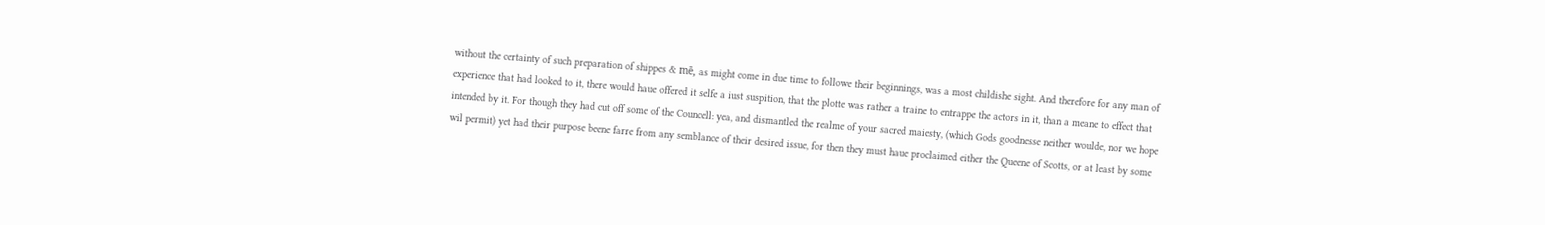without the certainty of such preparation of shippes & mē, as might come in due time to followe their beginnings, was a most childishe sight. And therefore for any man of experience that had looked to it, there would haue offered it selfe a iust suspition, that the plotte was rather a traine to entrappe the actors in it, than a meane to effect that intended by it. For though they had cut off some of the Councell: yea, and dismantled the realme of your sacred maiesty, (which Gods goodnesse neither woulde, nor we hope wil permit) yet had their purpose beene farre from any semblance of their desired issue, for then they must haue proclaimed either the Queene of Scotts, or at least by some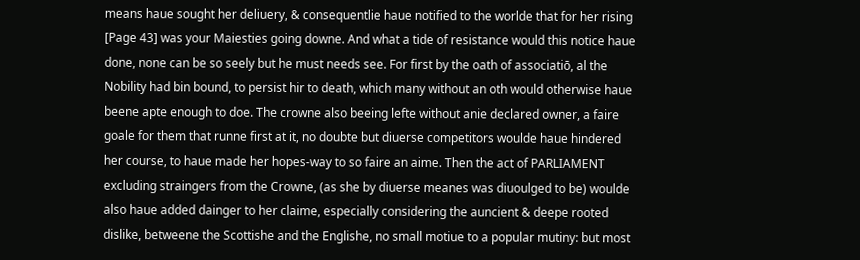means haue sought her deliuery, & consequentlie haue notified to the worlde that for her rising [Page 43] was your Maiesties going downe. And what a tide of resistance would this notice haue done, none can be so seely but he must needs see. For first by the oath of associatiō, al the Nobility had bin bound, to persist hir to death, which many without an oth would otherwise haue beene apte enough to doe. The crowne also beeing lefte without anie declared owner, a faire goale for them that runne first at it, no doubte but diuerse competitors woulde haue hindered her course, to haue made her hopes-way to so faire an aime. Then the act of PARLIAMENT excluding straingers from the Crowne, (as she by diuerse meanes was diuoulged to be) woulde also haue added dainger to her claime, especially considering the auncient & deepe rooted dislike, betweene the Scottishe and the Englishe, no small motiue to a popular mutiny: but most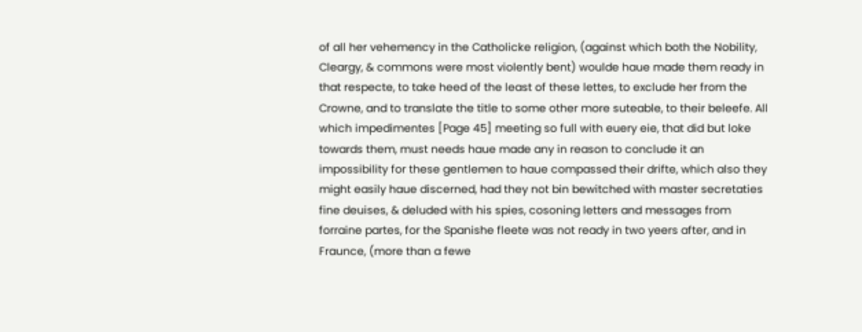of all her vehemency in the Catholicke religion, (against which both the Nobility, Cleargy, & commons were most violently bent) woulde haue made them ready in that respecte, to take heed of the least of these lettes, to exclude her from the Crowne, and to translate the title to some other more suteable, to their beleefe. All which impedimentes [Page 45] meeting so full with euery eie, that did but loke towards them, must needs haue made any in reason to conclude it an impossibility for these gentlemen to haue compassed their drifte, which also they might easily haue discerned, had they not bin bewitched with master secretaties fine deuises, & deluded with his spies, cosoning letters and messages from forraine partes, for the Spanishe fleete was not ready in two yeers after, and in Fraunce, (more than a fewe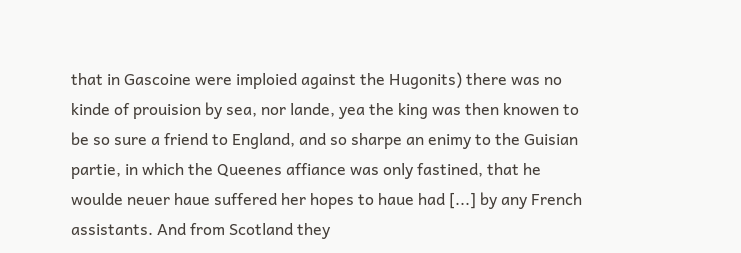that in Gascoine were imploied against the Hugonits) there was no kinde of prouision by sea, nor lande, yea the king was then knowen to be so sure a friend to England, and so sharpe an enimy to the Guisian partie, in which the Queenes affiance was only fastined, that he woulde neuer haue suffered her hopes to haue had [...] by any French assistants. And from Scotland they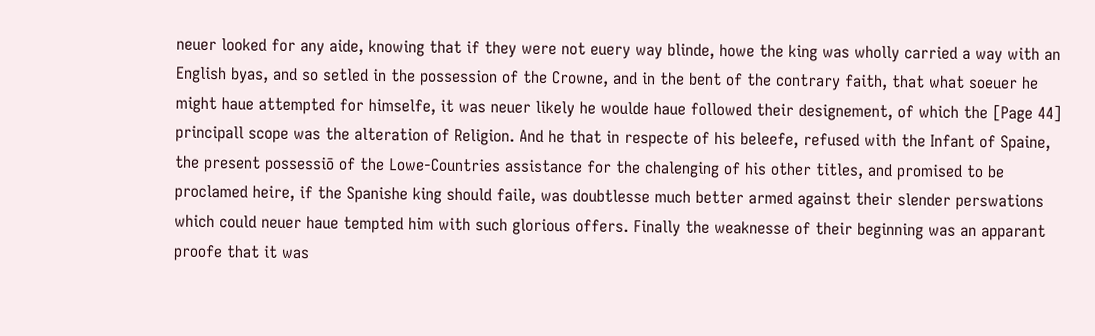neuer looked for any aide, knowing that if they were not euery way blinde, howe the king was wholly carried a way with an English byas, and so setled in the possession of the Crowne, and in the bent of the contrary faith, that what soeuer he might haue attempted for himselfe, it was neuer likely he woulde haue followed their designement, of which the [Page 44] principall scope was the alteration of Religion. And he that in respecte of his beleefe, refused with the Infant of Spaine, the present possessiō of the Lowe-Countries assistance for the chalenging of his other titles, and promised to be proclamed heire, if the Spanishe king should faile, was doubtlesse much better armed against their slender perswations which could neuer haue tempted him with such glorious offers. Finally the weaknesse of their beginning was an apparant proofe that it was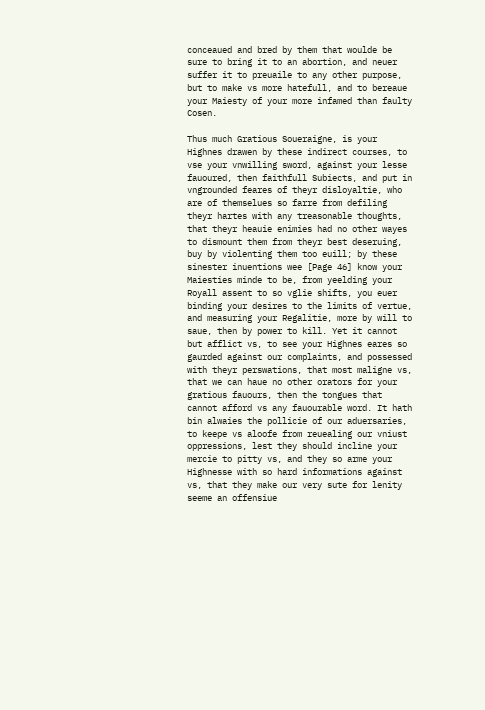conceaued and bred by them that woulde be sure to bring it to an abortion, and neuer suffer it to preuaile to any other purpose, but to make vs more hatefull, and to bereaue your Maiesty of your more infamed than faulty Cosen.

Thus much Gratious Soueraigne, is your Highnes drawen by these indirect courses, to vse your vnwilling sword, against your lesse fauoured, then faithfull Subiects, and put in vngrounded feares of theyr disloyaltie, who are of themselues so farre from defiling theyr hartes with any treasonable thoughts, that theyr heauie enimies had no other wayes to dismount them from theyr best deseruing, buy by violenting them too euill; by these sinester inuentions wee [Page 46] know your Maiesties minde to be, from yeelding your Royall assent to so vglie shifts, you euer binding your desires to the limits of vertue, and measuring your Regalitie, more by will to saue, then by power to kill. Yet it cannot but afflict vs, to see your Highnes eares so gaurded against our complaints, and possessed with theyr perswations, that most maligne vs, that we can haue no other orators for your gratious fauours, then the tongues that cannot afford vs any fauourable word. It hath bin alwaies the pollicie of our aduersaries, to keepe vs aloofe from reuealing our vniust oppressions, lest they should incline your mercie to pitty vs, and they so arme your Highnesse with so hard informations against vs, that they make our very sute for lenity seeme an offensiue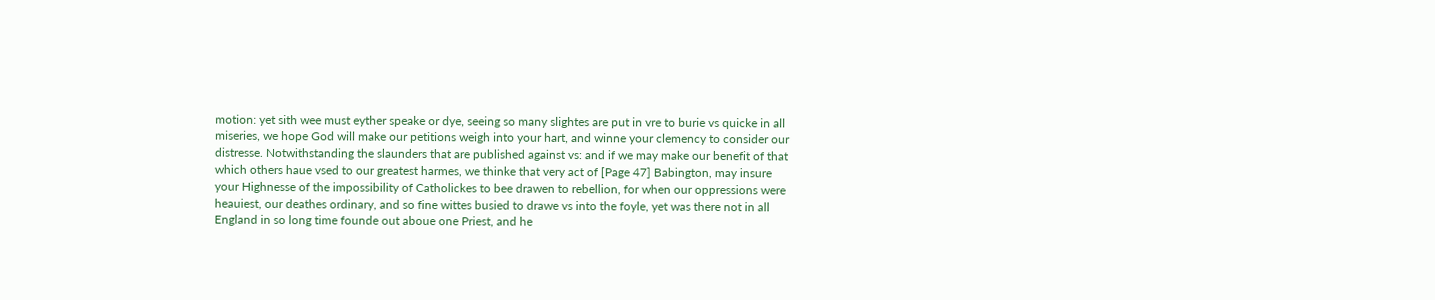motion: yet sith wee must eyther speake or dye, seeing so many slightes are put in vre to burie vs quicke in all miseries, we hope God will make our petitions weigh into your hart, and winne your clemency to consider our distresse. Notwithstanding the slaunders that are published against vs: and if we may make our benefit of that which others haue vsed to our greatest harmes, we thinke that very act of [Page 47] Babington, may insure your Highnesse of the impossibility of Catholickes to bee drawen to rebellion, for when our oppressions were heauiest, our deathes ordinary, and so fine wittes busied to drawe vs into the foyle, yet was there not in all England in so long time founde out aboue one Priest, and he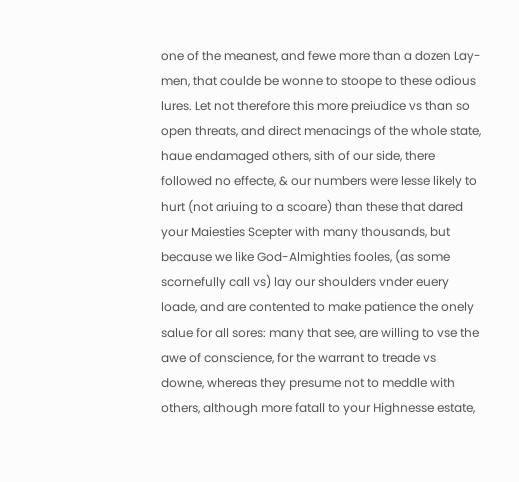one of the meanest, and fewe more than a dozen Lay-men, that coulde be wonne to stoope to these odious lures. Let not therefore this more preiudice vs than so open threats, and direct menacings of the whole state, haue endamaged others, sith of our side, there followed no effecte, & our numbers were lesse likely to hurt (not ariuing to a scoare) than these that dared your Maiesties Scepter with many thousands, but because we like God-Almighties fooles, (as some scornefully call vs) lay our shoulders vnder euery loade, and are contented to make patience the onely salue for all sores: many that see, are willing to vse the awe of conscience, for the warrant to treade vs downe, whereas they presume not to meddle with others, although more fatall to your Highnesse estate,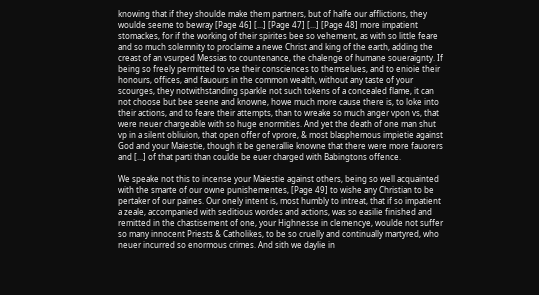knowing that if they shoulde make them partners, but of halfe our afflictions, they woulde seeme to bewray [Page 46] [...] [Page 47] [...] [Page 48] more impatient stomackes, for if the working of their spirites bee so vehement, as with so little feare and so much solemnity to proclaime a newe Christ and king of the earth, adding the creast of an vsurped Messias to countenance, the chalenge of humane soueraignty. If being so freely permitted to vse their consciences to themselues, and to enioie their honours, offices, and fauours in the common wealth, without any taste of your scourges, they notwithstanding sparkle not such tokens of a concealed flame, it can not choose but bee seene and knowne, howe much more cause there is, to loke into their actions, and to feare their attempts, than to wreake so much anger vpon vs, that were neuer chargeable with so huge enormities. And yet the death of one man shut vp in a silent obliuion, that open offer of vprore, & most blasphemous impietie against God and your Maiestie, though it be generallie knowne that there were more fauorers and [...] of that parti than coulde be euer charged with Babingtons offence.

We speake not this to incense your Maiestie against others, being so well acquainted with the smarte of our owne punishementes, [Page 49] to wishe any Christian to be pertaker of our paines. Our onely intent is, most humbly to intreat, that if so impatient a zeale, accompanied with seditious wordes and actions, was so easilie finished and remitted in the chastisement of one, your Highnesse in clemencye, woulde not suffer so many innocent Priests & Catholikes, to be so cruelly and continually martyred, who neuer incurred so enormous crimes. And sith we daylie in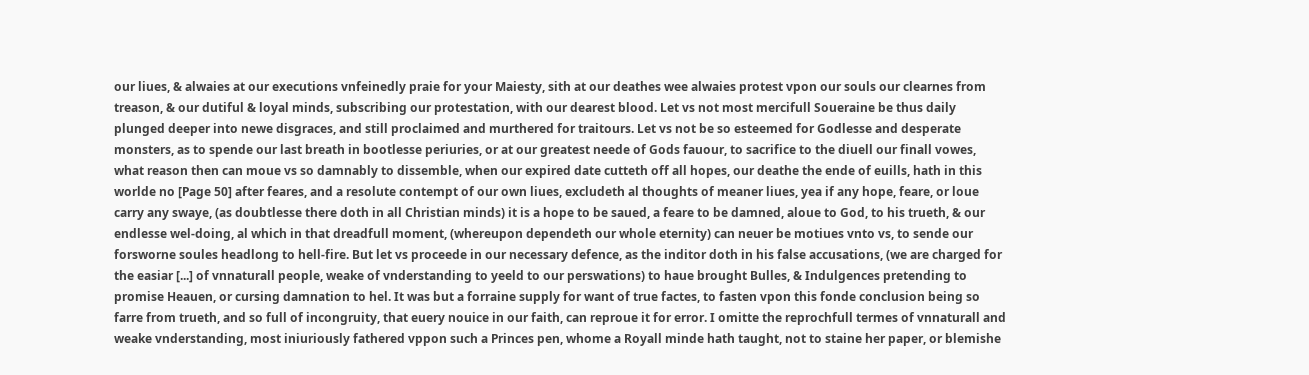our liues, & alwaies at our executions vnfeinedly praie for your Maiesty, sith at our deathes wee alwaies protest vpon our souls our clearnes from treason, & our dutiful & loyal minds, subscribing our protestation, with our dearest blood. Let vs not most mercifull Soueraine be thus daily plunged deeper into newe disgraces, and still proclaimed and murthered for traitours. Let vs not be so esteemed for Godlesse and desperate monsters, as to spende our last breath in bootlesse periuries, or at our greatest neede of Gods fauour, to sacrifice to the diuell our finall vowes, what reason then can moue vs so damnably to dissemble, when our expired date cutteth off all hopes, our deathe the ende of euills, hath in this worlde no [Page 50] after feares, and a resolute contempt of our own liues, excludeth al thoughts of meaner liues, yea if any hope, feare, or loue carry any swaye, (as doubtlesse there doth in all Christian minds) it is a hope to be saued, a feare to be damned, aloue to God, to his trueth, & our endlesse wel-doing, al which in that dreadfull moment, (whereupon dependeth our whole eternity) can neuer be motiues vnto vs, to sende our forsworne soules headlong to hell-fire. But let vs proceede in our necessary defence, as the inditor doth in his false accusations, (we are charged for the easiar [...] of vnnaturall people, weake of vnderstanding to yeeld to our perswations) to haue brought Bulles, & Indulgences pretending to promise Heauen, or cursing damnation to hel. It was but a forraine supply for want of true factes, to fasten vpon this fonde conclusion being so farre from trueth, and so full of incongruity, that euery nouice in our faith, can reproue it for error. I omitte the reprochfull termes of vnnaturall and weake vnderstanding, most iniuriously fathered vppon such a Princes pen, whome a Royall minde hath taught, not to staine her paper, or blemishe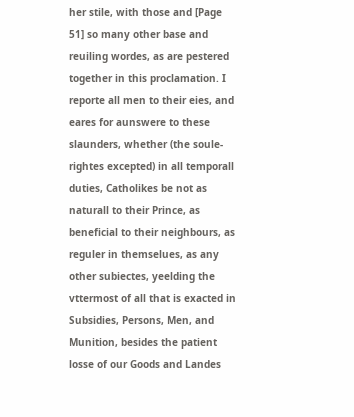her stile, with those and [Page 51] so many other base and reuiling wordes, as are pestered together in this proclamation. I reporte all men to their eies, and eares for aunswere to these slaunders, whether (the soule-rightes excepted) in all temporall duties, Catholikes be not as naturall to their Prince, as beneficial to their neighbours, as reguler in themselues, as any other subiectes, yeelding the vttermost of all that is exacted in Subsidies, Persons, Men, and Munition, besides the patient losse of our Goods and Landes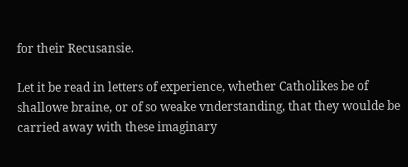for their Recusansie.

Let it be read in letters of experience, whether Catholikes be of shallowe braine, or of so weake vnderstanding, that they woulde be carried away with these imaginary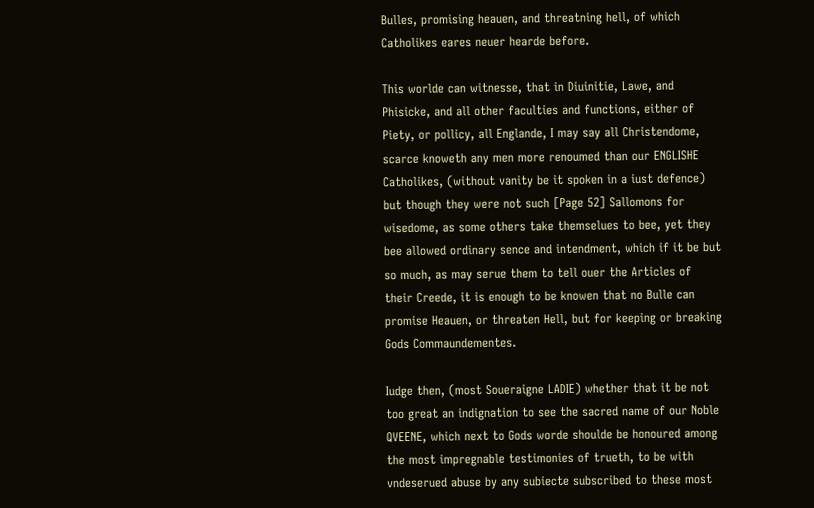Bulles, promising heauen, and threatning hell, of which Catholikes eares neuer hearde before.

This worlde can witnesse, that in Diuinitie, Lawe, and Phisicke, and all other faculties and functions, either of Piety, or pollicy, all Englande, I may say all Christendome, scarce knoweth any men more renoumed than our ENGLISHE Catholikes, (without vanity be it spoken in a iust defence) but though they were not such [Page 52] Sallomons for wisedome, as some others take themselues to bee, yet they bee allowed ordinary sence and intendment, which if it be but so much, as may serue them to tell ouer the Articles of their Creede, it is enough to be knowen that no Bulle can promise Heauen, or threaten Hell, but for keeping or breaking Gods Commaundementes.

Iudge then, (most Soueraigne LADIE) whether that it be not too great an indignation to see the sacred name of our Noble QVEENE, which next to Gods worde shoulde be honoured among the most impregnable testimonies of trueth, to be with vndeserued abuse by any subiecte subscribed to these most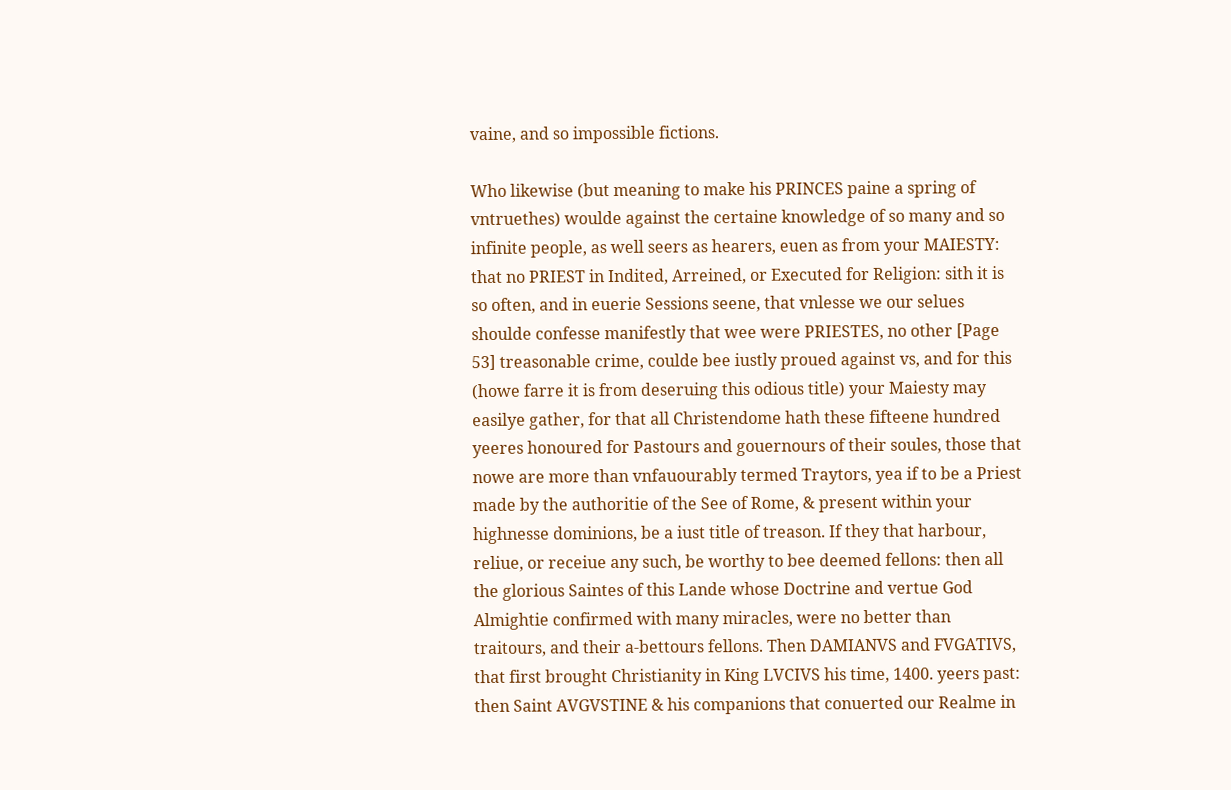vaine, and so impossible fictions.

Who likewise (but meaning to make his PRINCES paine a spring of vntruethes) woulde against the certaine knowledge of so many and so infinite people, as well seers as hearers, euen as from your MAIESTY: that no PRIEST in Indited, Arreined, or Executed for Religion: sith it is so often, and in euerie Sessions seene, that vnlesse we our selues shoulde confesse manifestly that wee were PRIESTES, no other [Page 53] treasonable crime, coulde bee iustly proued against vs, and for this (howe farre it is from deseruing this odious title) your Maiesty may easilye gather, for that all Christendome hath these fifteene hundred yeeres honoured for Pastours and gouernours of their soules, those that nowe are more than vnfauourably termed Traytors, yea if to be a Priest made by the authoritie of the See of Rome, & present within your highnesse dominions, be a iust title of treason. If they that harbour, reliue, or receiue any such, be worthy to bee deemed fellons: then all the glorious Saintes of this Lande whose Doctrine and vertue God Almightie confirmed with many miracles, were no better than traitours, and their a-bettours fellons. Then DAMIANVS and FVGATIVS, that first brought Christianity in King LVCIVS his time, 1400. yeers past: then Saint AVGVSTINE & his companions that conuerted our Realme in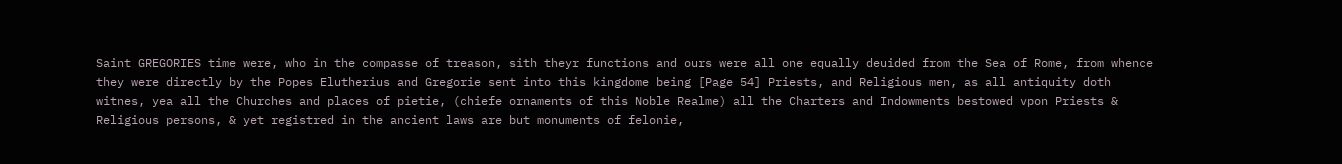Saint GREGORIES time were, who in the compasse of treason, sith theyr functions and ours were all one equally deuided from the Sea of Rome, from whence they were directly by the Popes Elutherius and Gregorie sent into this kingdome being [Page 54] Priests, and Religious men, as all antiquity doth witnes, yea all the Churches and places of pietie, (chiefe ornaments of this Noble Realme) all the Charters and Indowments bestowed vpon Priests & Religious persons, & yet registred in the ancient laws are but monuments of felonie,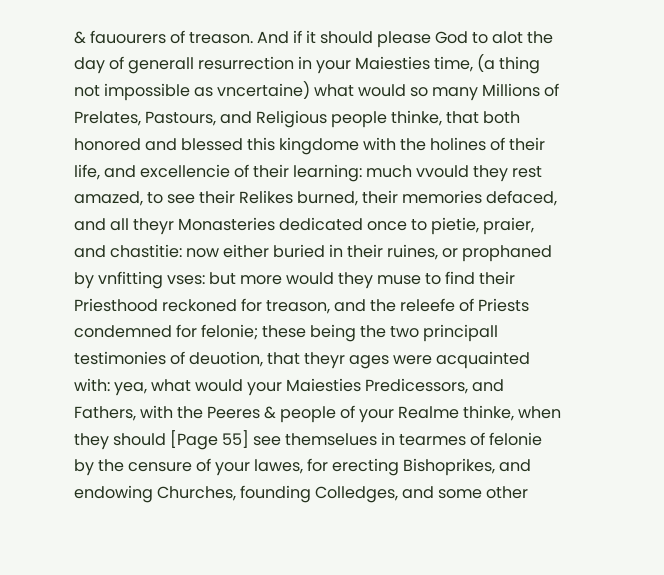& fauourers of treason. And if it should please God to alot the day of generall resurrection in your Maiesties time, (a thing not impossible as vncertaine) what would so many Millions of Prelates, Pastours, and Religious people thinke, that both honored and blessed this kingdome with the holines of their life, and excellencie of their learning: much vvould they rest amazed, to see their Relikes burned, their memories defaced, and all theyr Monasteries dedicated once to pietie, praier, and chastitie: now either buried in their ruines, or prophaned by vnfitting vses: but more would they muse to find their Priesthood reckoned for treason, and the releefe of Priests condemned for felonie; these being the two principall testimonies of deuotion, that theyr ages were acquainted with: yea, what would your Maiesties Predicessors, and Fathers, with the Peeres & people of your Realme thinke, when they should [Page 55] see themselues in tearmes of felonie by the censure of your lawes, for erecting Bishoprikes, and endowing Churches, founding Colledges, and some other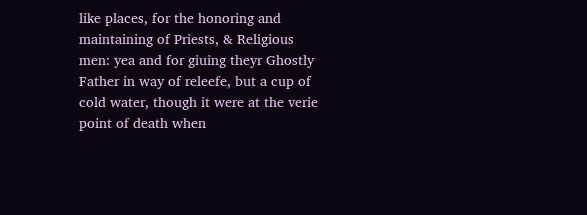like places, for the honoring and maintaining of Priests, & Religious men: yea and for giuing theyr Ghostly Father in way of releefe, but a cup of cold water, though it were at the verie point of death when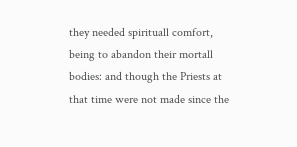they needed spirituall comfort, being to abandon their mortall bodies: and though the Priests at that time were not made since the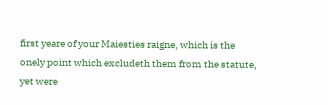first yeare of your Maiesties raigne, which is the onely point which excludeth them from the statute, yet were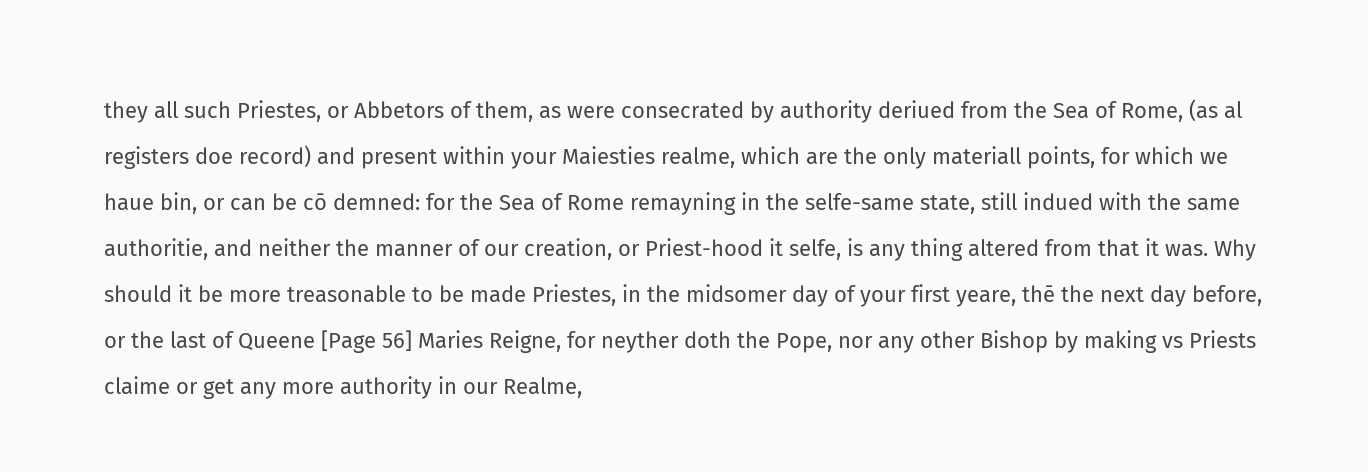they all such Priestes, or Abbetors of them, as were consecrated by authority deriued from the Sea of Rome, (as al registers doe record) and present within your Maiesties realme, which are the only materiall points, for which we haue bin, or can be cō demned: for the Sea of Rome remayning in the selfe-same state, still indued with the same authoritie, and neither the manner of our creation, or Priest-hood it selfe, is any thing altered from that it was. Why should it be more treasonable to be made Priestes, in the midsomer day of your first yeare, thē the next day before, or the last of Queene [Page 56] Maries Reigne, for neyther doth the Pope, nor any other Bishop by making vs Priests claime or get any more authority in our Realme,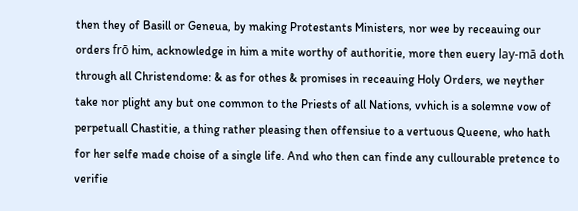then they of Basill or Geneua, by making Protestants Ministers, nor wee by receauing our orders frō him, acknowledge in him a mite worthy of authoritie, more then euery lay-mā doth through all Christendome: & as for othes & promises in receauing Holy Orders, we neyther take nor plight any but one common to the Priests of all Nations, vvhich is a solemne vow of perpetuall Chastitie, a thing rather pleasing then offensiue to a vertuous Queene, who hath for her selfe made choise of a single life. And who then can finde any cullourable pretence to verifie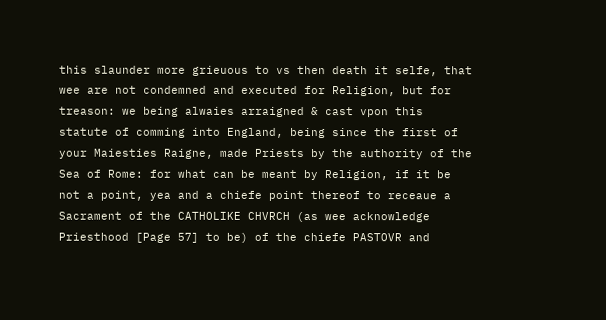this slaunder more grieuous to vs then death it selfe, that wee are not condemned and executed for Religion, but for treason: we being alwaies arraigned & cast vpon this statute of comming into England, being since the first of your Maiesties Raigne, made Priests by the authority of the Sea of Rome: for what can be meant by Religion, if it be not a point, yea and a chiefe point thereof to receaue a Sacrament of the CATHOLIKE CHVRCH (as wee acknowledge Priesthood [Page 57] to be) of the chiefe PASTOVR and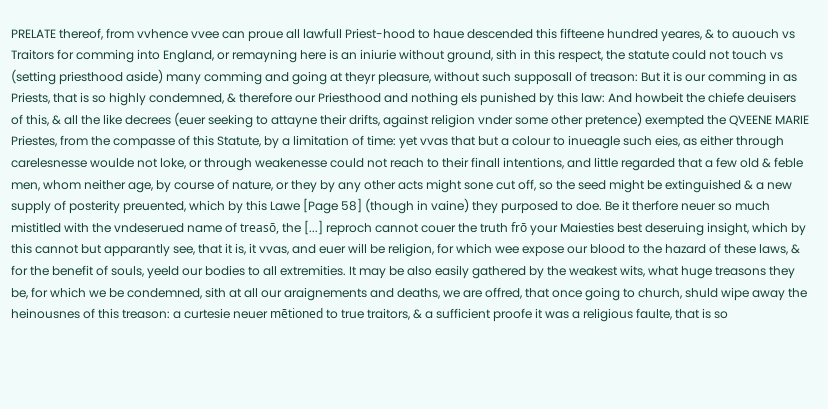PRELATE thereof, from vvhence vvee can proue all lawfull Priest-hood to haue descended this fifteene hundred yeares, & to auouch vs Traitors for comming into England, or remayning here is an iniurie without ground, sith in this respect, the statute could not touch vs (setting priesthood aside) many comming and going at theyr pleasure, without such supposall of treason: But it is our comming in as Priests, that is so highly condemned, & therefore our Priesthood and nothing els punished by this law: And howbeit the chiefe deuisers of this, & all the like decrees (euer seeking to attayne their drifts, against religion vnder some other pretence) exempted the QVEENE MARIE Priestes, from the compasse of this Statute, by a limitation of time: yet vvas that but a colour to inueagle such eies, as either through carelesnesse woulde not loke, or through weakenesse could not reach to their finall intentions, and little regarded that a few old & feble men, whom neither age, by course of nature, or they by any other acts might sone cut off, so the seed might be extinguished & a new supply of posterity preuented, which by this Lawe [Page 58] (though in vaine) they purposed to doe. Be it therfore neuer so much mistitled with the vndeserued name of treasō, the [...] reproch cannot couer the truth frō your Maiesties best deseruing insight, which by this cannot but apparantly see, that it is, it vvas, and euer will be religion, for which wee expose our blood to the hazard of these laws, & for the benefit of souls, yeeld our bodies to all extremities. It may be also easily gathered by the weakest wits, what huge treasons they be, for which we be condemned, sith at all our araignements and deaths, we are offred, that once going to church, shuld wipe away the heinousnes of this treason: a curtesie neuer mētioned to true traitors, & a sufficient proofe it was a religious faulte, that is so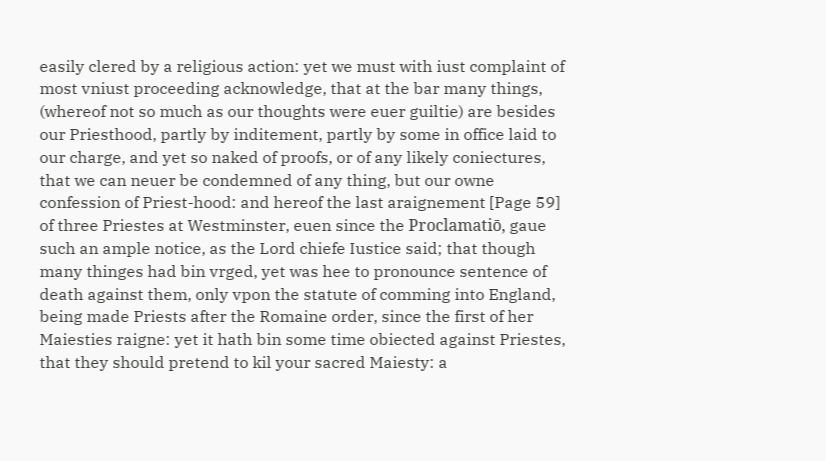easily clered by a religious action: yet we must with iust complaint of most vniust proceeding acknowledge, that at the bar many things, (whereof not so much as our thoughts were euer guiltie) are besides our Priesthood, partly by inditement, partly by some in office laid to our charge, and yet so naked of proofs, or of any likely coniectures, that we can neuer be condemned of any thing, but our owne confession of Priest-hood: and hereof the last araignement [Page 59] of three Priestes at Westminster, euen since the Proclamatiō, gaue such an ample notice, as the Lord chiefe Iustice said; that though many thinges had bin vrged, yet was hee to pronounce sentence of death against them, only vpon the statute of comming into England, being made Priests after the Romaine order, since the first of her Maiesties raigne: yet it hath bin some time obiected against Priestes, that they should pretend to kil your sacred Maiesty: a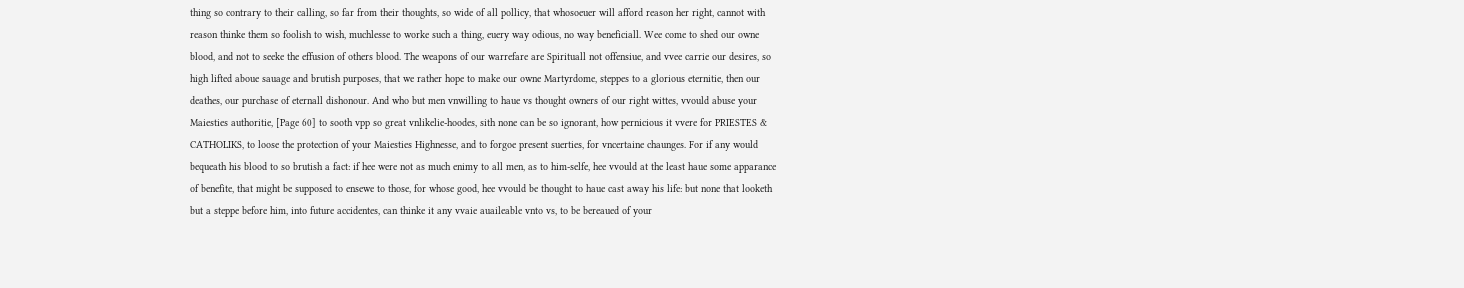thing so contrary to their calling, so far from their thoughts, so wide of all pollicy, that whosoeuer will afford reason her right, cannot with reason thinke them so foolish to wish, muchlesse to worke such a thing, euery way odious, no way beneficiall. Wee come to shed our owne blood, and not to seeke the effusion of others blood. The weapons of our warrefare are Spirituall not offensiue, and vvee carrie our desires, so high lifted aboue sauage and brutish purposes, that we rather hope to make our owne Martyrdome, steppes to a glorious eternitie, then our deathes, our purchase of eternall dishonour. And who but men vnwilling to haue vs thought owners of our right wittes, vvould abuse your Maiesties authoritie, [Page 60] to sooth vpp so great vnlikelie-hoodes, sith none can be so ignorant, how pernicious it vvere for PRIESTES & CATHOLIKS, to loose the protection of your Maiesties Highnesse, and to forgoe present suerties, for vncertaine chaunges. For if any would bequeath his blood to so brutish a fact: if hee were not as much enimy to all men, as to him-selfe, hee vvould at the least haue some apparance of benefite, that might be supposed to ensewe to those, for whose good, hee vvould be thought to haue cast away his life: but none that looketh but a steppe before him, into future accidentes, can thinke it any vvaie auaileable vnto vs, to be bereaued of your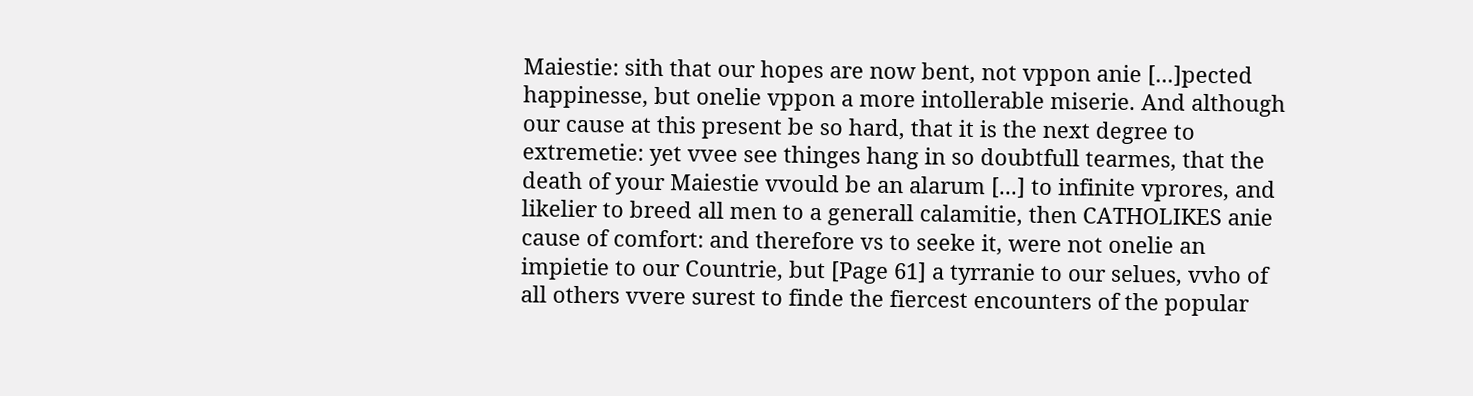Maiestie: sith that our hopes are now bent, not vppon anie [...]pected happinesse, but onelie vppon a more intollerable miserie. And although our cause at this present be so hard, that it is the next degree to extremetie: yet vvee see thinges hang in so doubtfull tearmes, that the death of your Maiestie vvould be an alarum [...] to infinite vprores, and likelier to breed all men to a generall calamitie, then CATHOLIKES anie cause of comfort: and therefore vs to seeke it, were not onelie an impietie to our Countrie, but [Page 61] a tyrranie to our selues, vvho of all others vvere surest to finde the fiercest encounters of the popular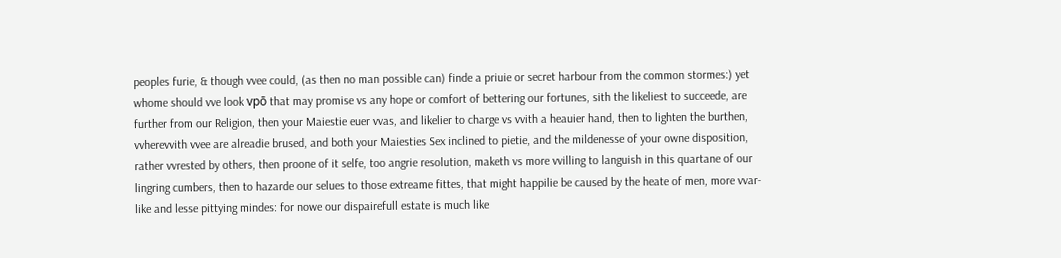peoples furie, & though vvee could, (as then no man possible can) finde a priuie or secret harbour from the common stormes:) yet whome should vve look vpō that may promise vs any hope or comfort of bettering our fortunes, sith the likeliest to succeede, are further from our Religion, then your Maiestie euer vvas, and likelier to charge vs vvith a heauier hand, then to lighten the burthen, vvherevvith vvee are alreadie brused, and both your Maiesties Sex inclined to pietie, and the mildenesse of your owne disposition, rather vvrested by others, then proone of it selfe, too angrie resolution, maketh vs more vvilling to languish in this quartane of our lingring cumbers, then to hazarde our selues to those extreame fittes, that might happilie be caused by the heate of men, more vvar-like and lesse pittying mindes: for nowe our dispairefull estate is much like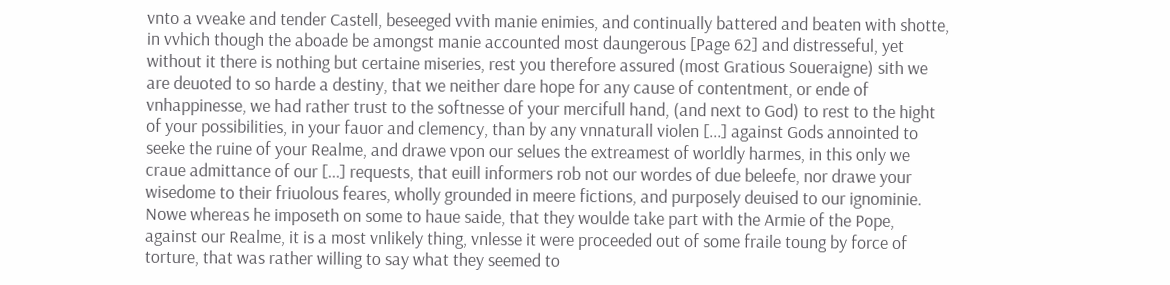vnto a vveake and tender Castell, beseeged vvith manie enimies, and continually battered and beaten with shotte, in vvhich though the aboade be amongst manie accounted most daungerous [Page 62] and distresseful, yet without it there is nothing but certaine miseries, rest you therefore assured (most Gratious Soueraigne) sith we are deuoted to so harde a destiny, that we neither dare hope for any cause of contentment, or ende of vnhappinesse, we had rather trust to the softnesse of your mercifull hand, (and next to God) to rest to the hight of your possibilities, in your fauor and clemency, than by any vnnaturall violen [...] against Gods annointed to seeke the ruine of your Realme, and drawe vpon our selues the extreamest of worldly harmes, in this only we craue admittance of our [...] requests, that euill informers rob not our wordes of due beleefe, nor drawe your wisedome to their friuolous feares, wholly grounded in meere fictions, and purposely deuised to our ignominie. Nowe whereas he imposeth on some to haue saide, that they woulde take part with the Armie of the Pope, against our Realme, it is a most vnlikely thing, vnlesse it were proceeded out of some fraile toung by force of torture, that was rather willing to say what they seemed to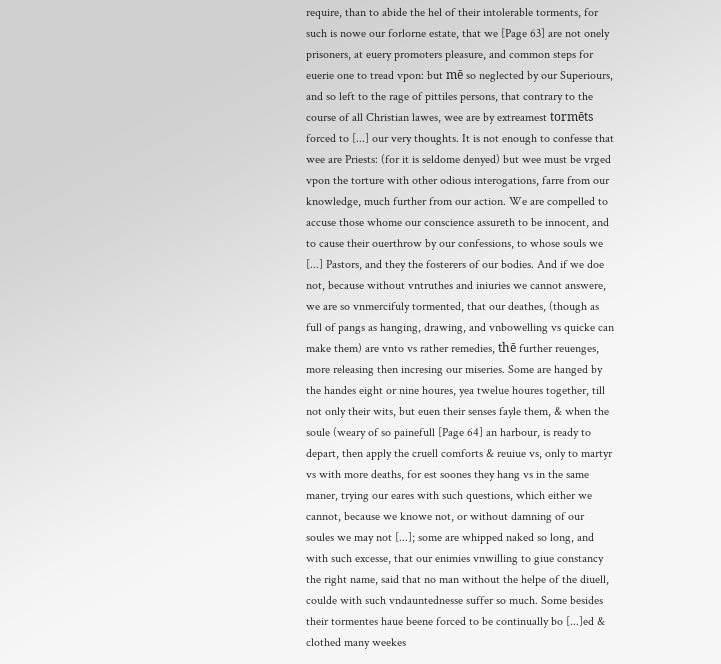require, than to abide the hel of their intolerable torments, for such is nowe our forlorne estate, that we [Page 63] are not onely prisoners, at euery promoters pleasure, and common steps for euerie one to tread vpon: but mē so neglected by our Superiours, and so left to the rage of pittiles persons, that contrary to the course of all Christian lawes, wee are by extreamest tormēts forced to [...] our very thoughts. It is not enough to confesse that wee are Priests: (for it is seldome denyed) but wee must be vrged vpon the torture with other odious interogations, farre from our knowledge, much further from our action. We are compelled to accuse those whome our conscience assureth to be innocent, and to cause their ouerthrow by our confessions, to whose souls we [...] Pastors, and they the fosterers of our bodies. And if we doe not, because without vntruthes and iniuries we cannot answere, we are so vnmercifuly tormented, that our deathes, (though as full of pangs as hanging, drawing, and vnbowelling vs quicke can make them) are vnto vs rather remedies, thē further reuenges, more releasing then incresing our miseries. Some are hanged by the handes eight or nine houres, yea twelue houres together, till not only their wits, but euen their senses fayle them, & when the soule (weary of so painefull [Page 64] an harbour, is ready to depart, then apply the cruell comforts & reuiue vs, only to martyr vs with more deaths, for est soones they hang vs in the same maner, trying our eares with such questions, which either we cannot, because we knowe not, or without damning of our soules we may not [...]; some are whipped naked so long, and with such excesse, that our enimies vnwilling to giue constancy the right name, said that no man without the helpe of the diuell, coulde with such vndauntednesse suffer so much. Some besides their tormentes haue beene forced to be continually bo [...]ed & clothed many weekes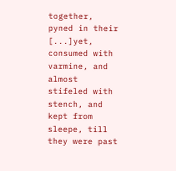together, pyned in their [...]yet, consumed with varmine, and almost stifeled with stench, and kept from sleepe, till they were past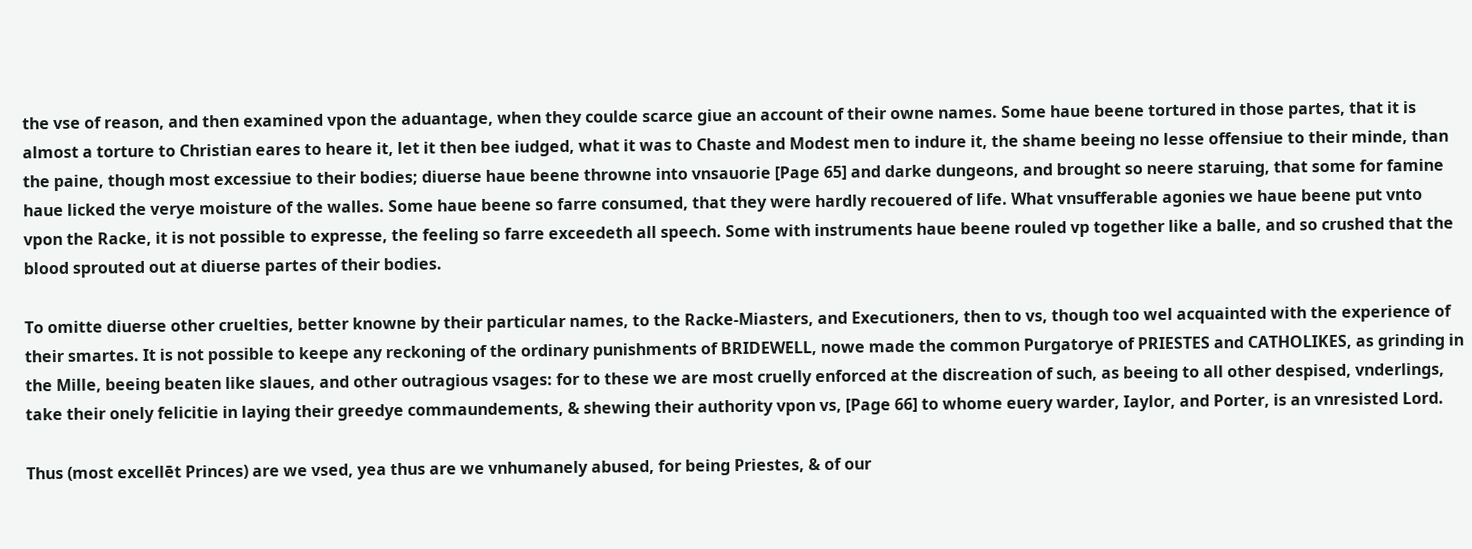the vse of reason, and then examined vpon the aduantage, when they coulde scarce giue an account of their owne names. Some haue beene tortured in those partes, that it is almost a torture to Christian eares to heare it, let it then bee iudged, what it was to Chaste and Modest men to indure it, the shame beeing no lesse offensiue to their minde, than the paine, though most excessiue to their bodies; diuerse haue beene throwne into vnsauorie [Page 65] and darke dungeons, and brought so neere staruing, that some for famine haue licked the verye moisture of the walles. Some haue beene so farre consumed, that they were hardly recouered of life. What vnsufferable agonies we haue beene put vnto vpon the Racke, it is not possible to expresse, the feeling so farre exceedeth all speech. Some with instruments haue beene rouled vp together like a balle, and so crushed that the blood sprouted out at diuerse partes of their bodies.

To omitte diuerse other cruelties, better knowne by their particular names, to the Racke-Miasters, and Executioners, then to vs, though too wel acquainted with the experience of their smartes. It is not possible to keepe any reckoning of the ordinary punishments of BRIDEWELL, nowe made the common Purgatorye of PRIESTES and CATHOLIKES, as grinding in the Mille, beeing beaten like slaues, and other outragious vsages: for to these we are most cruelly enforced at the discreation of such, as beeing to all other despised, vnderlings, take their onely felicitie in laying their greedye commaundements, & shewing their authority vpon vs, [Page 66] to whome euery warder, Iaylor, and Porter, is an vnresisted Lord.

Thus (most excellēt Princes) are we vsed, yea thus are we vnhumanely abused, for being Priestes, & of our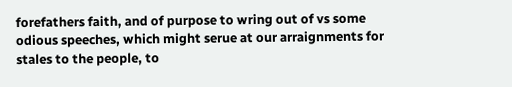forefathers faith, and of purpose to wring out of vs some odious speeches, which might serue at our arraignments for stales to the people, to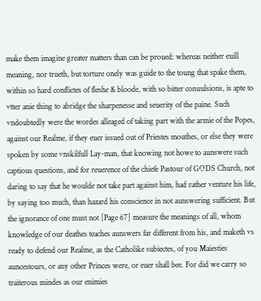make them imagine greater matters than can be proued: whereas neither euill meaning, nor trueth, but torture onely was guide to the toung that spake them, within so hard conflictes of fleshe & bloode, with so bitter conuulsions, is apte to vtter anie thing to abridge the sharpenesse and seuerity of the paine. Such vndoubtedly were the wordes alleaged of taking part with the armie of the Popes, against our Realme, if they euer issued out of Priestes mouthes, or else they were spoken by some vnskilfull Lay-man, that knowing not howe to aunswere such captious questions, and for reuerence of the chiefe Pastour of GODS Church, not daring to say that he woulde not take part against him, had rather venture his life, by saying too much, than hazard his conscience in not aunswering sufficient. But the ignorance of one must not [Page 67] measure the meanings of all, whom knowledge of our deathes teaches aunswers far different from his, and maketh vs ready to defend our Realme, as the Catholike subiectes, of you Maiesties auncestours, or any other Princes were, or euer shall bee. For did we carry so traiterous mindes as our enimies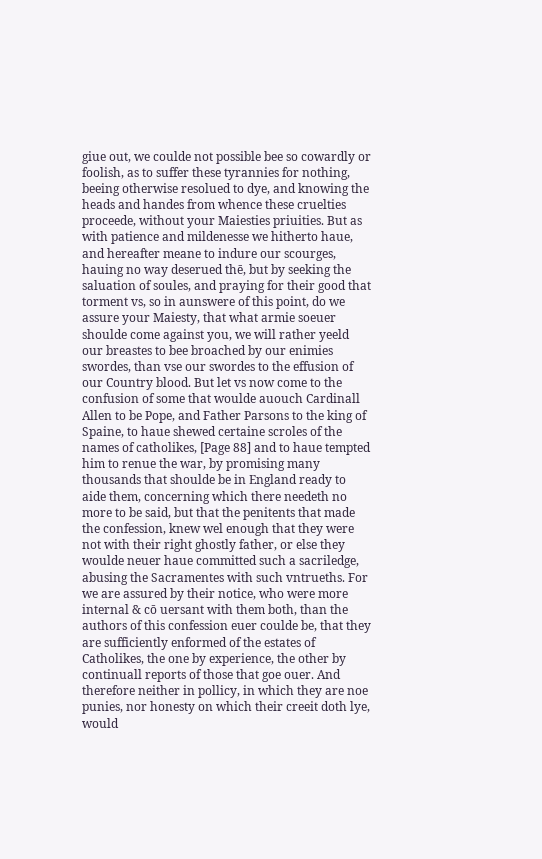giue out, we coulde not possible bee so cowardly or foolish, as to suffer these tyrannies for nothing, beeing otherwise resolued to dye, and knowing the heads and handes from whence these cruelties proceede, without your Maiesties priuities. But as with patience and mildenesse we hitherto haue, and hereafter meane to indure our scourges, hauing no way deserued thē, but by seeking the saluation of soules, and praying for their good that torment vs, so in aunswere of this point, do we assure your Maiesty, that what armie soeuer shoulde come against you, we will rather yeeld our breastes to bee broached by our enimies swordes, than vse our swordes to the effusion of our Country blood. But let vs now come to the confusion of some that woulde auouch Cardinall Allen to be Pope, and Father Parsons to the king of Spaine, to haue shewed certaine scroles of the names of catholikes, [Page 88] and to haue tempted him to renue the war, by promising many thousands that shoulde be in England ready to aide them, concerning which there needeth no more to be said, but that the penitents that made the confession, knew wel enough that they were not with their right ghostly father, or else they woulde neuer haue committed such a sacriledge, abusing the Sacramentes with such vntrueths. For we are assured by their notice, who were more internal & cō uersant with them both, than the authors of this confession euer coulde be, that they are sufficiently enformed of the estates of Catholikes, the one by experience, the other by continuall reports of those that goe ouer. And therefore neither in pollicy, in which they are noe punies, nor honesty on which their creeit doth lye, would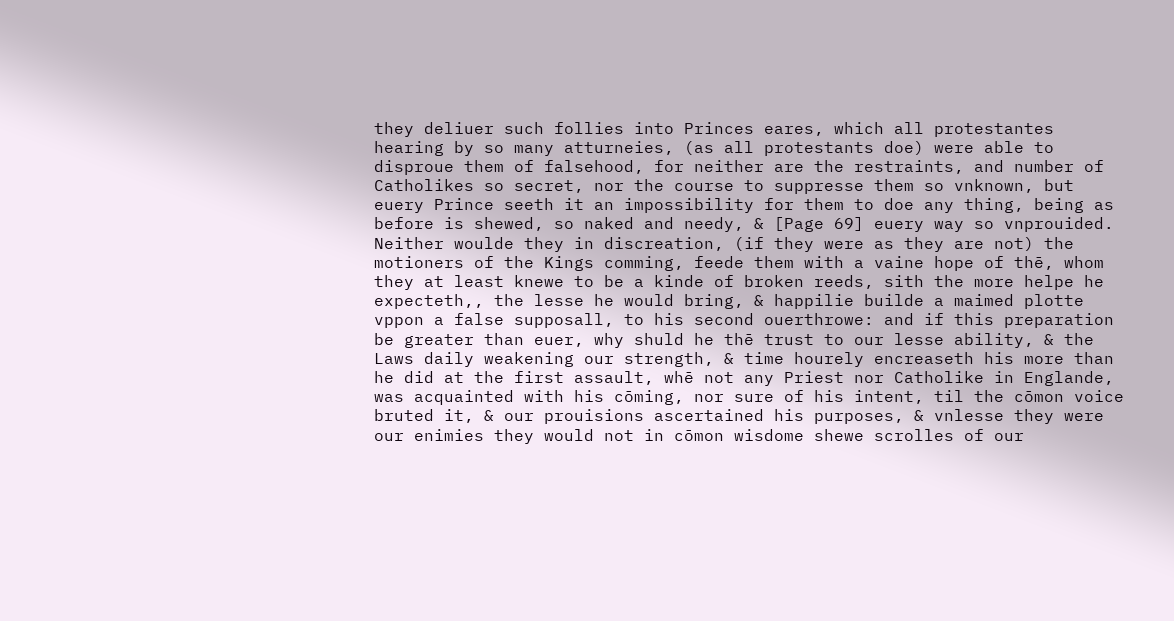they deliuer such follies into Princes eares, which all protestantes hearing by so many atturneies, (as all protestants doe) were able to disproue them of falsehood, for neither are the restraints, and number of Catholikes so secret, nor the course to suppresse them so vnknown, but euery Prince seeth it an impossibility for them to doe any thing, being as before is shewed, so naked and needy, & [Page 69] euery way so vnprouided. Neither woulde they in discreation, (if they were as they are not) the motioners of the Kings comming, feede them with a vaine hope of thē, whom they at least knewe to be a kinde of broken reeds, sith the more helpe he expecteth,, the lesse he would bring, & happilie builde a maimed plotte vppon a false supposall, to his second ouerthrowe: and if this preparation be greater than euer, why shuld he thē trust to our lesse ability, & the Laws daily weakening our strength, & time hourely encreaseth his more than he did at the first assault, whē not any Priest nor Catholike in Englande, was acquainted with his cōming, nor sure of his intent, til the cōmon voice bruted it, & our prouisions ascertained his purposes, & vnlesse they were our enimies they would not in cōmon wisdome shewe scrolles of our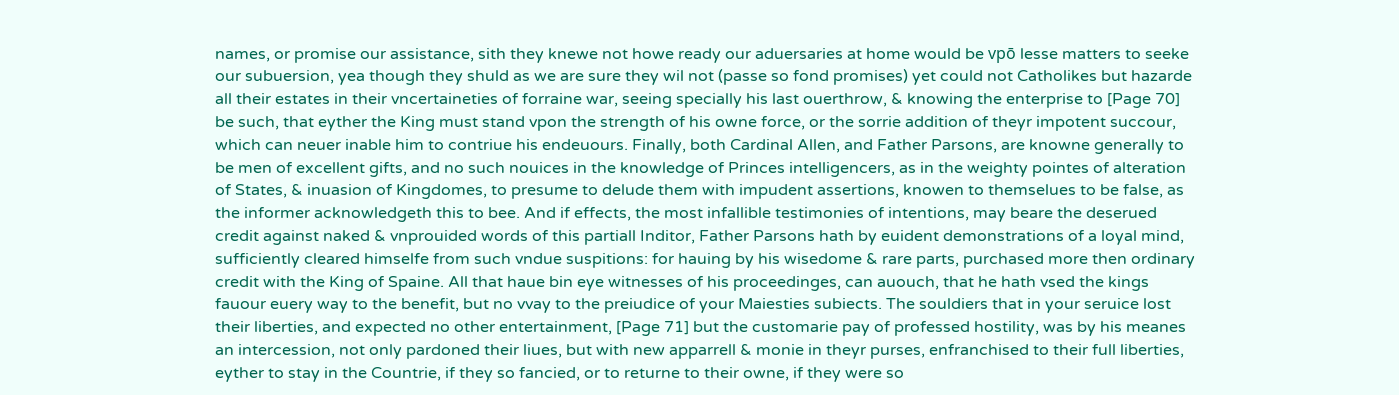names, or promise our assistance, sith they knewe not howe ready our aduersaries at home would be vpō lesse matters to seeke our subuersion, yea though they shuld as we are sure they wil not (passe so fond promises) yet could not Catholikes but hazarde all their estates in their vncertaineties of forraine war, seeing specially his last ouerthrow, & knowing the enterprise to [Page 70] be such, that eyther the King must stand vpon the strength of his owne force, or the sorrie addition of theyr impotent succour, which can neuer inable him to contriue his endeuours. Finally, both Cardinal Allen, and Father Parsons, are knowne generally to be men of excellent gifts, and no such nouices in the knowledge of Princes intelligencers, as in the weighty pointes of alteration of States, & inuasion of Kingdomes, to presume to delude them with impudent assertions, knowen to themselues to be false, as the informer acknowledgeth this to bee. And if effects, the most infallible testimonies of intentions, may beare the deserued credit against naked & vnprouided words of this partiall Inditor, Father Parsons hath by euident demonstrations of a loyal mind, sufficiently cleared himselfe from such vndue suspitions: for hauing by his wisedome & rare parts, purchased more then ordinary credit with the King of Spaine. All that haue bin eye witnesses of his proceedinges, can auouch, that he hath vsed the kings fauour euery way to the benefit, but no vvay to the preiudice of your Maiesties subiects. The souldiers that in your seruice lost their liberties, and expected no other entertainment, [Page 71] but the customarie pay of professed hostility, was by his meanes an intercession, not only pardoned their liues, but with new apparrell & monie in theyr purses, enfranchised to their full liberties, eyther to stay in the Countrie, if they so fancied, or to returne to their owne, if they were so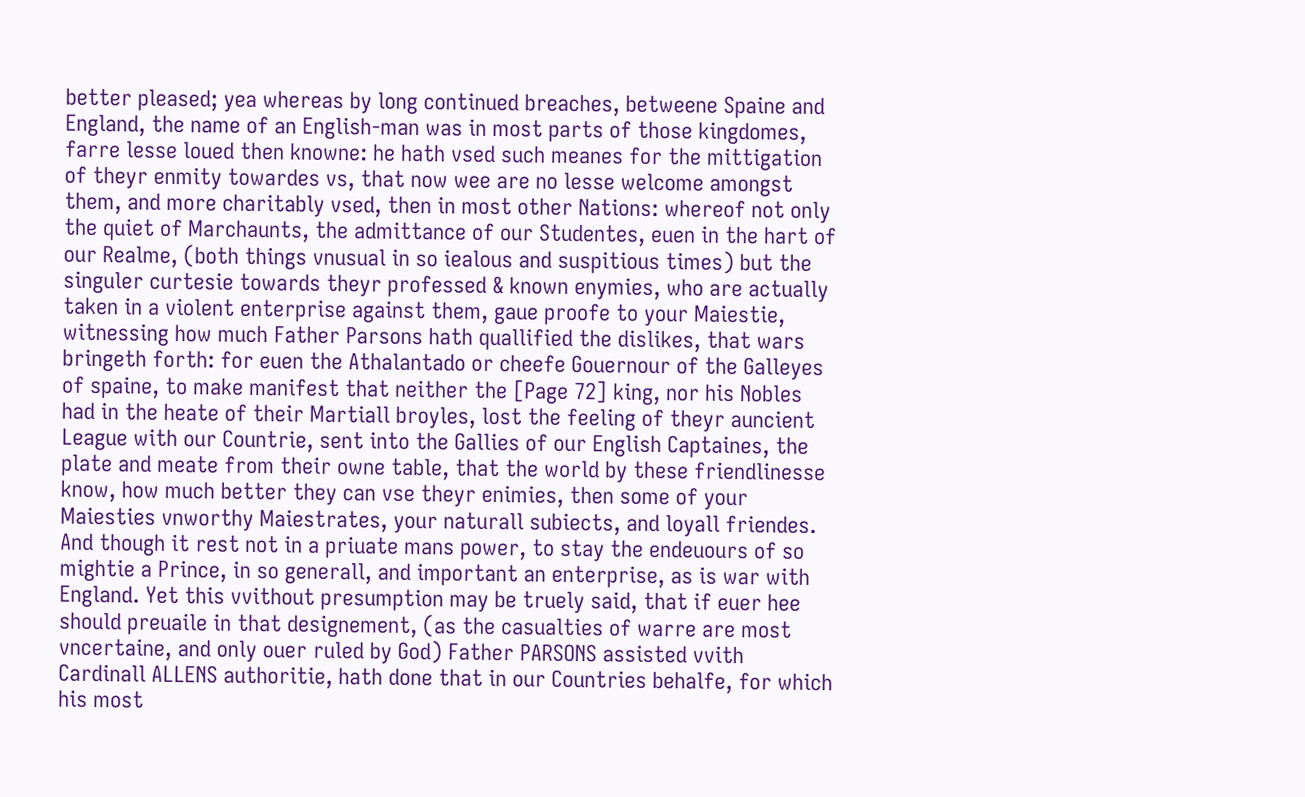better pleased; yea whereas by long continued breaches, betweene Spaine and England, the name of an English-man was in most parts of those kingdomes, farre lesse loued then knowne: he hath vsed such meanes for the mittigation of theyr enmity towardes vs, that now wee are no lesse welcome amongst them, and more charitably vsed, then in most other Nations: whereof not only the quiet of Marchaunts, the admittance of our Studentes, euen in the hart of our Realme, (both things vnusual in so iealous and suspitious times) but the singuler curtesie towards theyr professed & known enymies, who are actually taken in a violent enterprise against them, gaue proofe to your Maiestie, witnessing how much Father Parsons hath quallified the dislikes, that wars bringeth forth: for euen the Athalantado or cheefe Gouernour of the Galleyes of spaine, to make manifest that neither the [Page 72] king, nor his Nobles had in the heate of their Martiall broyles, lost the feeling of theyr auncient League with our Countrie, sent into the Gallies of our English Captaines, the plate and meate from their owne table, that the world by these friendlinesse know, how much better they can vse theyr enimies, then some of your Maiesties vnworthy Maiestrates, your naturall subiects, and loyall friendes. And though it rest not in a priuate mans power, to stay the endeuours of so mightie a Prince, in so generall, and important an enterprise, as is war with England. Yet this vvithout presumption may be truely said, that if euer hee should preuaile in that designement, (as the casualties of warre are most vncertaine, and only ouer ruled by God) Father PARSONS assisted vvith Cardinall ALLENS authoritie, hath done that in our Countries behalfe, for which his most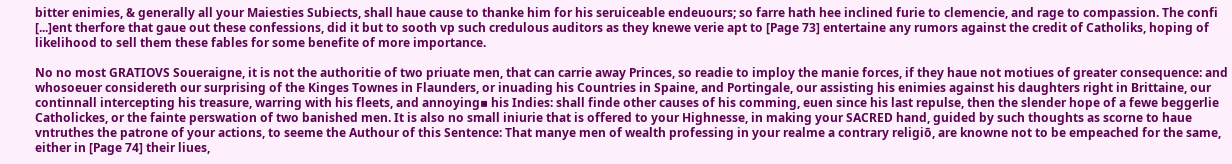bitter enimies, & generally all your Maiesties Subiects, shall haue cause to thanke him for his seruiceable endeuours; so farre hath hee inclined furie to clemencie, and rage to compassion. The confi [...]ent therfore that gaue out these confessions, did it but to sooth vp such credulous auditors as they knewe verie apt to [Page 73] entertaine any rumors against the credit of Catholiks, hoping of likelihood to sell them these fables for some benefite of more importance.

No no most GRATIOVS Soueraigne, it is not the authoritie of two priuate men, that can carrie away Princes, so readie to imploy the manie forces, if they haue not motiues of greater consequence: and whosoeuer considereth our surprising of the Kinges Townes in Flaunders, or inuading his Countries in Spaine, and Portingale, our assisting his enimies against his daughters right in Brittaine, our continnall intercepting his treasure, warring with his fleets, and annoying▪ his Indies: shall finde other causes of his comming, euen since his last repulse, then the slender hope of a fewe beggerlie Catholickes, or the fainte perswation of two banished men. It is also no small iniurie that is offered to your Highnesse, in making your SACRED hand, guided by such thoughts as scorne to haue vntruthes the patrone of your actions, to seeme the Authour of this Sentence: That manye men of wealth professing in your realme a contrary religiō, are knowne not to be empeached for the same, either in [Page 74] their liues,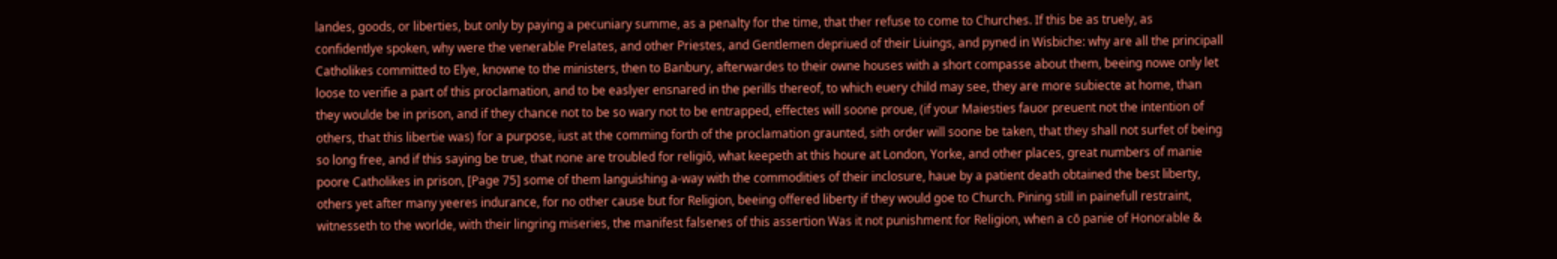landes, goods, or liberties, but only by paying a pecuniary summe, as a penalty for the time, that ther refuse to come to Churches. If this be as truely, as confidentlye spoken, why were the venerable Prelates, and other Priestes, and Gentlemen depriued of their Liuings, and pyned in Wisbiche: why are all the principall Catholikes committed to Elye, knowne to the ministers, then to Banbury, afterwardes to their owne houses with a short compasse about them, beeing nowe only let loose to verifie a part of this proclamation, and to be easlyer ensnared in the perills thereof, to which euery child may see, they are more subiecte at home, than they woulde be in prison, and if they chance not to be so wary not to be entrapped, effectes will soone proue, (if your Maiesties fauor preuent not the intention of others, that this libertie was) for a purpose, iust at the comming forth of the proclamation graunted, sith order will soone be taken, that they shall not surfet of being so long free, and if this saying be true, that none are troubled for religiō, what keepeth at this houre at London, Yorke, and other places, great numbers of manie poore Catholikes in prison, [Page 75] some of them languishing a-way with the commodities of their inclosure, haue by a patient death obtained the best liberty, others yet after many yeeres indurance, for no other cause but for Religion, beeing offered liberty if they would goe to Church. Pining still in painefull restraint, witnesseth to the worlde, with their lingring miseries, the manifest falsenes of this assertion Was it not punishment for Religion, when a cō panie of Honorable &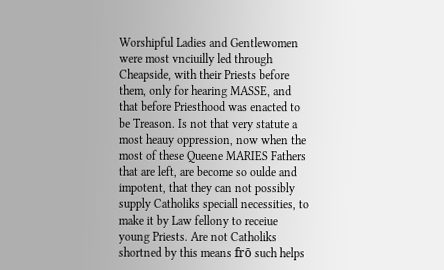Worshipful Ladies and Gentlewomen were most vnciuilly led through Cheapside, with their Priests before them, only for hearing MASSE, and that before Priesthood was enacted to be Treason. Is not that very statute a most heauy oppression, now when the most of these Queene MARIES Fathers that are left, are become so oulde and impotent, that they can not possibly supply Catholiks speciall necessities, to make it by Law fellony to receiue young Priests. Are not Catholiks shortned by this means frō such helps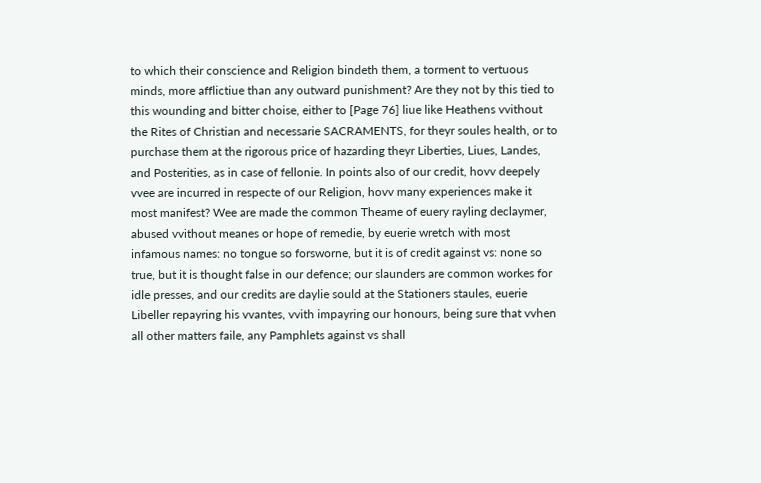to which their conscience and Religion bindeth them, a torment to vertuous minds, more afflictiue than any outward punishment? Are they not by this tied to this wounding and bitter choise, either to [Page 76] liue like Heathens vvithout the Rites of Christian and necessarie SACRAMENTS, for theyr soules health, or to purchase them at the rigorous price of hazarding theyr Liberties, Liues, Landes, and Posterities, as in case of fellonie. In points also of our credit, hovv deepely vvee are incurred in respecte of our Religion, hovv many experiences make it most manifest? Wee are made the common Theame of euery rayling declaymer, abused vvithout meanes or hope of remedie, by euerie wretch with most infamous names: no tongue so forsworne, but it is of credit against vs: none so true, but it is thought false in our defence; our slaunders are common workes for idle presses, and our credits are daylie sould at the Stationers staules, euerie Libeller repayring his vvantes, vvith impayring our honours, being sure that vvhen all other matters faile, any Pamphlets against vs shall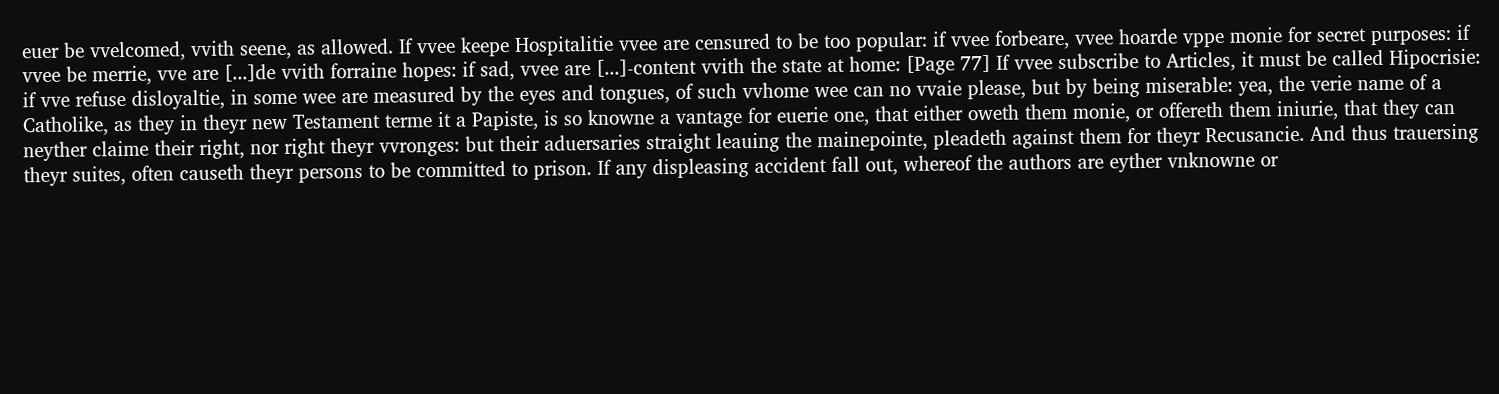euer be vvelcomed, vvith seene, as allowed. If vvee keepe Hospitalitie vvee are censured to be too popular: if vvee forbeare, vvee hoarde vppe monie for secret purposes: if vvee be merrie, vve are [...]de vvith forraine hopes: if sad, vvee are [...]-content vvith the state at home: [Page 77] If vvee subscribe to Articles, it must be called Hipocrisie: if vve refuse disloyaltie, in some wee are measured by the eyes and tongues, of such vvhome wee can no vvaie please, but by being miserable: yea, the verie name of a Catholike, as they in theyr new Testament terme it a Papiste, is so knowne a vantage for euerie one, that either oweth them monie, or offereth them iniurie, that they can neyther claime their right, nor right theyr vvronges: but their aduersaries straight leauing the mainepointe, pleadeth against them for theyr Recusancie. And thus trauersing theyr suites, often causeth theyr persons to be committed to prison. If any displeasing accident fall out, whereof the authors are eyther vnknowne or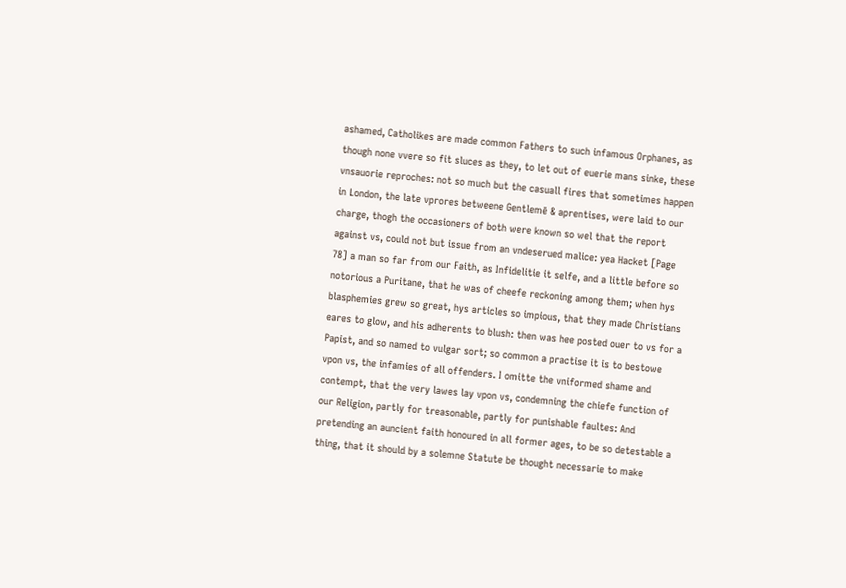ashamed, Catholikes are made common Fathers to such infamous Orphanes, as though none vvere so fit sluces as they, to let out of euerie mans sinke, these vnsauorie reproches: not so much but the casuall fires that sometimes happen in London, the late vprores betweene Gentlemē & aprentises, were laid to our charge, thogh the occasioners of both were known so wel that the report against vs, could not but issue from an vndeserued malice: yea Hacket [Page 78] a man so far from our Faith, as Infidelitie it selfe, and a little before so notorious a Puritane, that he was of cheefe reckoning among them; when hys blasphemies grew so great, hys articles so impious, that they made Christians eares to glow, and his adherents to blush: then was hee posted ouer to vs for a Papist, and so named to vulgar sort; so common a practise it is to bestowe vpon vs, the infamies of all offenders. I omitte the vniformed shame and contempt, that the very lawes lay vpon vs, condemning the chiefe function of our Religion, partly for treasonable, partly for punishable faultes: And pretending an auncient faith honoured in all former ages, to be so detestable a thing, that it should by a solemne Statute be thought necessarie to make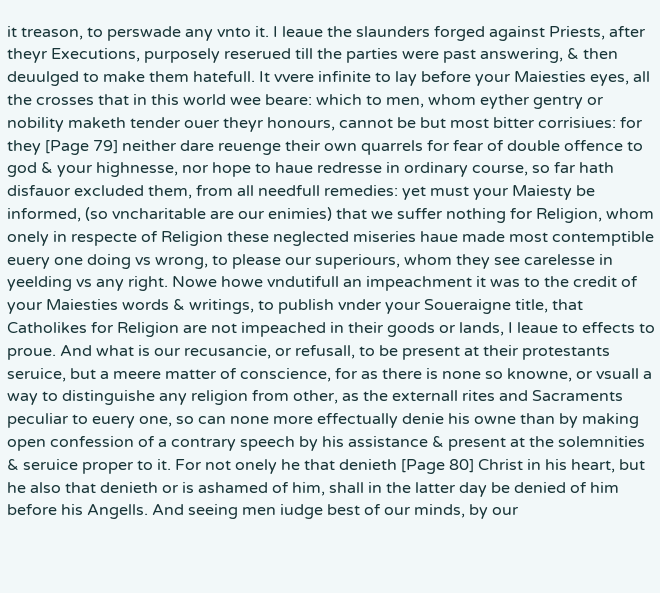it treason, to perswade any vnto it. I leaue the slaunders forged against Priests, after theyr Executions, purposely reserued till the parties were past answering, & then deuulged to make them hatefull. It vvere infinite to lay before your Maiesties eyes, all the crosses that in this world wee beare: which to men, whom eyther gentry or nobility maketh tender ouer theyr honours, cannot be but most bitter corrisiues: for they [Page 79] neither dare reuenge their own quarrels for fear of double offence to god & your highnesse, nor hope to haue redresse in ordinary course, so far hath disfauor excluded them, from all needfull remedies: yet must your Maiesty be informed, (so vncharitable are our enimies) that we suffer nothing for Religion, whom onely in respecte of Religion these neglected miseries haue made most contemptible euery one doing vs wrong, to please our superiours, whom they see carelesse in yeelding vs any right. Nowe howe vndutifull an impeachment it was to the credit of your Maiesties words & writings, to publish vnder your Soueraigne title, that Catholikes for Religion are not impeached in their goods or lands, I leaue to effects to proue. And what is our recusancie, or refusall, to be present at their protestants seruice, but a meere matter of conscience, for as there is none so knowne, or vsuall a way to distinguishe any religion from other, as the externall rites and Sacraments peculiar to euery one, so can none more effectually denie his owne than by making open confession of a contrary speech by his assistance & present at the solemnities & seruice proper to it. For not onely he that denieth [Page 80] Christ in his heart, but he also that denieth or is ashamed of him, shall in the latter day be denied of him before his Angells. And seeing men iudge best of our minds, by our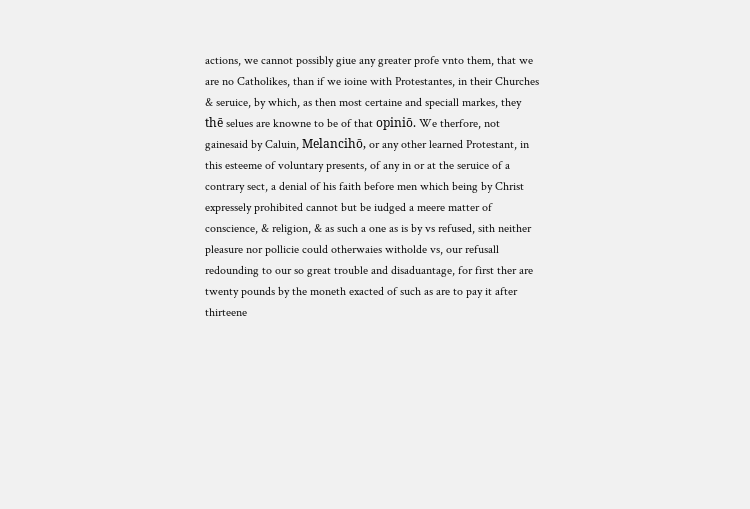actions, we cannot possibly giue any greater profe vnto them, that we are no Catholikes, than if we ioine with Protestantes, in their Churches & seruice, by which, as then most certaine and speciall markes, they thē selues are knowne to be of that opiniō. We therfore, not gainesaid by Caluin, Melancihō, or any other learned Protestant, in this esteeme of voluntary presents, of any in or at the seruice of a contrary sect, a denial of his faith before men which being by Christ expressely prohibited cannot but be iudged a meere matter of conscience, & religion, & as such a one as is by vs refused, sith neither pleasure nor pollicie could otherwaies witholde vs, our refusall redounding to our so great trouble and disaduantage, for first ther are twenty pounds by the moneth exacted of such as are to pay it after thirteene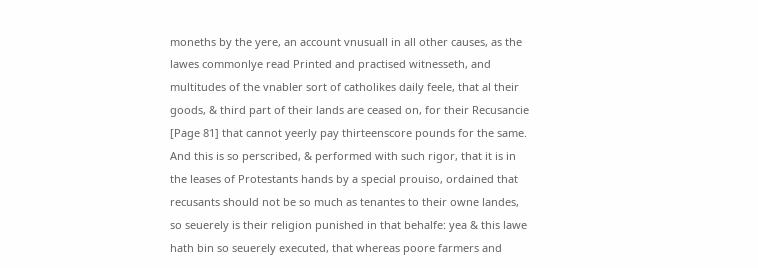moneths by the yere, an account vnusuall in all other causes, as the lawes commonlye read Printed and practised witnesseth, and multitudes of the vnabler sort of catholikes daily feele, that al their goods, & third part of their lands are ceased on, for their Recusancie [Page 81] that cannot yeerly pay thirteenscore pounds for the same. And this is so perscribed, & performed with such rigor, that it is in the leases of Protestants hands by a special prouiso, ordained that recusants should not be so much as tenantes to their owne landes, so seuerely is their religion punished in that behalfe: yea & this lawe hath bin so seuerely executed, that whereas poore farmers and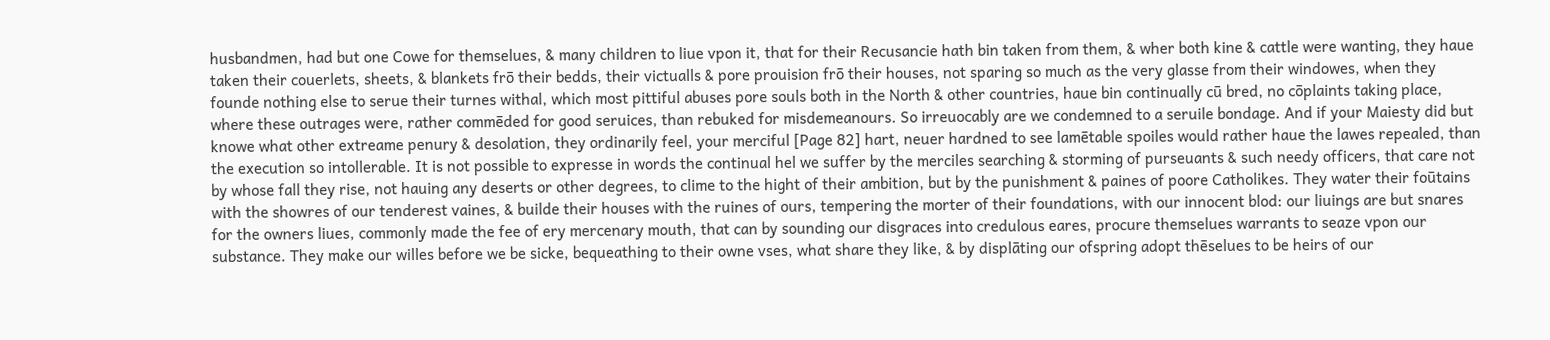husbandmen, had but one Cowe for themselues, & many children to liue vpon it, that for their Recusancie hath bin taken from them, & wher both kine & cattle were wanting, they haue taken their couerlets, sheets, & blankets frō their bedds, their victualls & pore prouision frō their houses, not sparing so much as the very glasse from their windowes, when they founde nothing else to serue their turnes withal, which most pittiful abuses pore souls both in the North & other countries, haue bin continually cū bred, no cōplaints taking place, where these outrages were, rather commēded for good seruices, than rebuked for misdemeanours. So irreuocably are we condemned to a seruile bondage. And if your Maiesty did but knowe what other extreame penury & desolation, they ordinarily feel, your merciful [Page 82] hart, neuer hardned to see lamētable spoiles would rather haue the lawes repealed, than the execution so intollerable. It is not possible to expresse in words the continual hel we suffer by the merciles searching & storming of purseuants & such needy officers, that care not by whose fall they rise, not hauing any deserts or other degrees, to clime to the hight of their ambition, but by the punishment & paines of poore Catholikes. They water their foūtains with the showres of our tenderest vaines, & builde their houses with the ruines of ours, tempering the morter of their foundations, with our innocent blod: our liuings are but snares for the owners liues, commonly made the fee of ery mercenary mouth, that can by sounding our disgraces into credulous eares, procure themselues warrants to seaze vpon our substance. They make our willes before we be sicke, bequeathing to their owne vses, what share they like, & by displāting our ofspring adopt thēselues to be heirs of our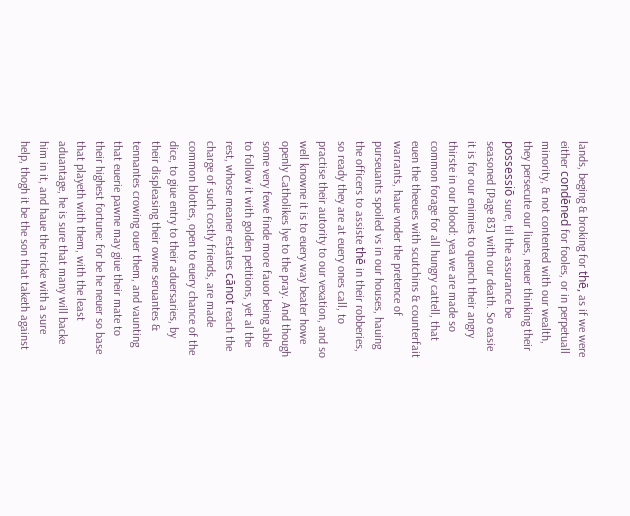lands, beging & broking for thē, as if we were either condēned for fooles, or in perpetuall minority, & not contented with our wealth, they persecute our liues, neuer thinking their possessiō sure, til the assurance be seasoned [Page 83] with our death. So easie it is for our enimies to quench their angry thirste in our blood: yea we are made so common forage for all hungry cattell, that euen the theeues with scutchins & counterfait warrants, haue vnder the pretence of purseuants spoiled vs in our houses, hauing the officers to assiste thē in their robberies, so ready they are at euery ones call, to practise their autority to our vexation, and so well knowne it is to euery way beater howe openly Catholikes lye to the pray. And though some very fewe finde more fauor being able to follow it with golden petitions, yet al the rest, whose meaner estates cānot reach the charge of such costly friends, are made common blottes, open to euery chance of the dice, to giue entry to their aduersaries, by their displeasing their owne seruantes & tennantes crowing ouer them, and vaunting that euerie pawne may giue their mate to their highest fortune: for be he neuer so base that playeth with them, with the least aduantage, he is sure that many will backe him in it, and haue the tricke with a sure help, thogh it be the son that taketh against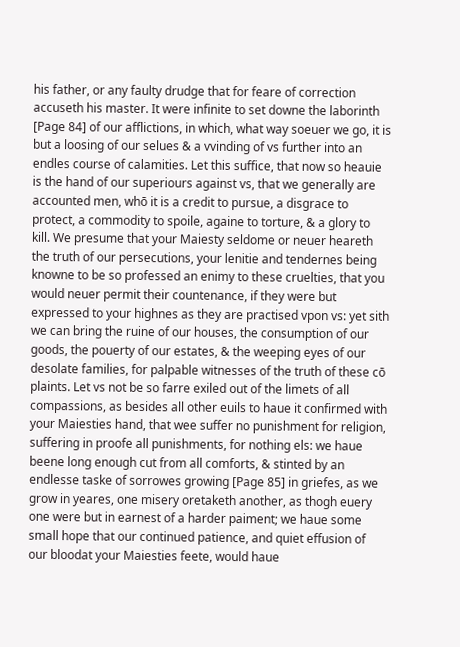his father, or any faulty drudge that for feare of correction accuseth his master. It were infinite to set downe the laborinth [Page 84] of our afflictions, in which, what way soeuer we go, it is but a loosing of our selues & a vvinding of vs further into an endles course of calamities. Let this suffice, that now so heauie is the hand of our superiours against vs, that we generally are accounted men, whō it is a credit to pursue, a disgrace to protect, a commodity to spoile, againe to torture, & a glory to kill. We presume that your Maiesty seldome or neuer heareth the truth of our persecutions, your lenitie and tendernes being knowne to be so professed an enimy to these cruelties, that you would neuer permit their countenance, if they were but expressed to your highnes as they are practised vpon vs: yet sith we can bring the ruine of our houses, the consumption of our goods, the pouerty of our estates, & the weeping eyes of our desolate families, for palpable witnesses of the truth of these cō plaints. Let vs not be so farre exiled out of the limets of all compassions, as besides all other euils to haue it confirmed with your Maiesties hand, that wee suffer no punishment for religion, suffering in proofe all punishments, for nothing els: we haue beene long enough cut from all comforts, & stinted by an endlesse taske of sorrowes growing [Page 85] in griefes, as we grow in yeares, one misery oretaketh another, as thogh euery one were but in earnest of a harder paiment; we haue some small hope that our continued patience, and quiet effusion of our bloodat your Maiesties feete, would haue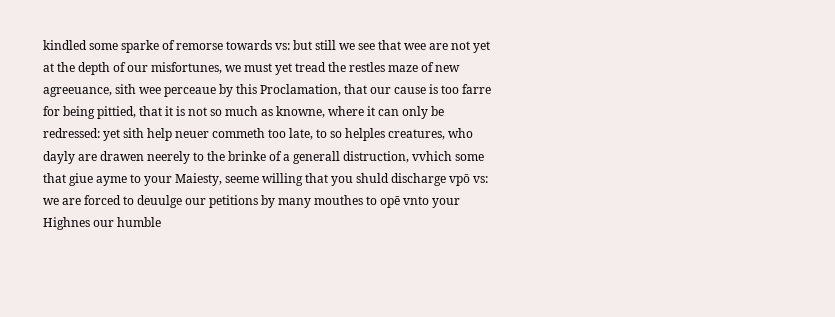kindled some sparke of remorse towards vs: but still we see that wee are not yet at the depth of our misfortunes, we must yet tread the restles maze of new agreeuance, sith wee perceaue by this Proclamation, that our cause is too farre for being pittied, that it is not so much as knowne, where it can only be redressed: yet sith help neuer commeth too late, to so helples creatures, who dayly are drawen neerely to the brinke of a generall distruction, vvhich some that giue ayme to your Maiesty, seeme willing that you shuld discharge vpō vs: we are forced to deuulge our petitions by many mouthes to opē vnto your Highnes our humble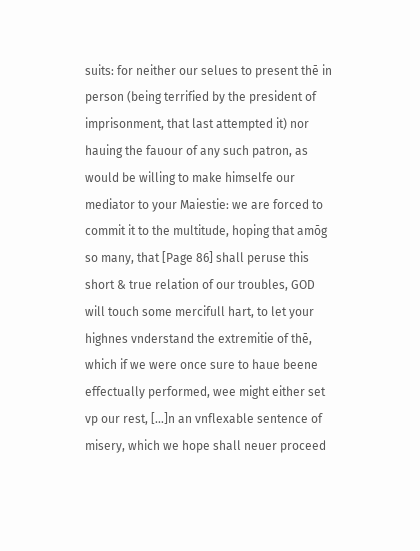suits: for neither our selues to present thē in person (being terrified by the president of imprisonment, that last attempted it) nor hauing the fauour of any such patron, as would be willing to make himselfe our mediator to your Maiestie: we are forced to commit it to the multitude, hoping that amōg so many, that [Page 86] shall peruse this short & true relation of our troubles, GOD will touch some mercifull hart, to let your highnes vnderstand the extremitie of thē, which if we were once sure to haue beene effectually performed, wee might either set vp our rest, [...]n an vnflexable sentence of misery, which we hope shall neuer proceed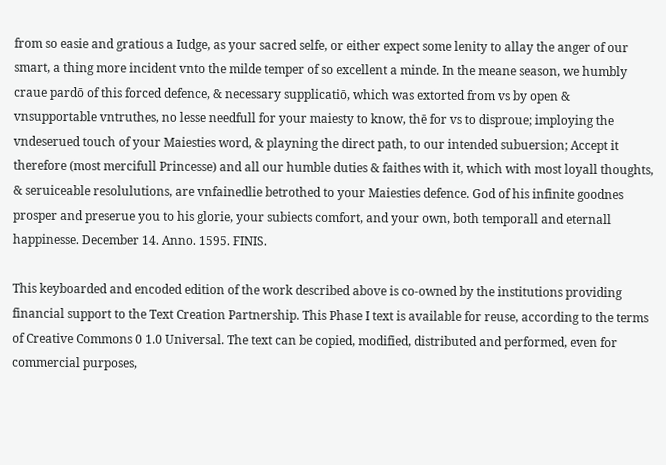from so easie and gratious a Iudge, as your sacred selfe, or either expect some lenity to allay the anger of our smart, a thing more incident vnto the milde temper of so excellent a minde. In the meane season, we humbly craue pardō of this forced defence, & necessary supplicatiō, which was extorted from vs by open & vnsupportable vntruthes, no lesse needfull for your maiesty to know, thē for vs to disproue; imploying the vndeserued touch of your Maiesties word, & playning the direct path, to our intended subuersion; Accept it therefore (most mercifull Princesse) and all our humble duties & faithes with it, which with most loyall thoughts, & seruiceable resolulutions, are vnfainedlie betrothed to your Maiesties defence. God of his infinite goodnes prosper and preserue you to his glorie, your subiects comfort, and your own, both temporall and eternall happinesse. December 14. Anno. 1595. FINIS.

This keyboarded and encoded edition of the work described above is co-owned by the institutions providing financial support to the Text Creation Partnership. This Phase I text is available for reuse, according to the terms of Creative Commons 0 1.0 Universal. The text can be copied, modified, distributed and performed, even for commercial purposes,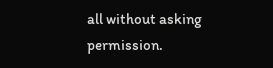all without asking permission.